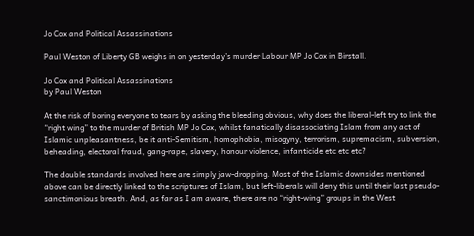Jo Cox and Political Assassinations

Paul Weston of Liberty GB weighs in on yesterday’s murder Labour MP Jo Cox in Birstall.

Jo Cox and Political Assassinations
by Paul Weston

At the risk of boring everyone to tears by asking the bleeding obvious, why does the liberal-left try to link the “right wing” to the murder of British MP Jo Cox, whilst fanatically disassociating Islam from any act of Islamic unpleasantness, be it anti-Semitism, homophobia, misogyny, terrorism, supremacism, subversion, beheading, electoral fraud, gang-rape, slavery, honour violence, infanticide etc etc etc?

The double standards involved here are simply jaw-dropping. Most of the Islamic downsides mentioned above can be directly linked to the scriptures of Islam, but left-liberals will deny this until their last pseudo- sanctimonious breath. And, as far as I am aware, there are no “right-wing” groups in the West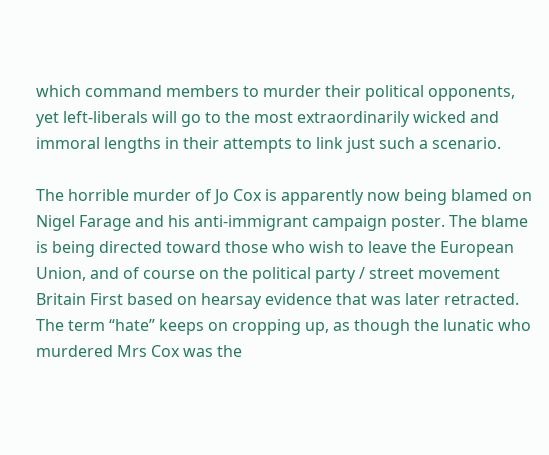which command members to murder their political opponents, yet left-liberals will go to the most extraordinarily wicked and immoral lengths in their attempts to link just such a scenario.

The horrible murder of Jo Cox is apparently now being blamed on Nigel Farage and his anti-immigrant campaign poster. The blame is being directed toward those who wish to leave the European Union, and of course on the political party / street movement Britain First based on hearsay evidence that was later retracted. The term “hate” keeps on cropping up, as though the lunatic who murdered Mrs Cox was the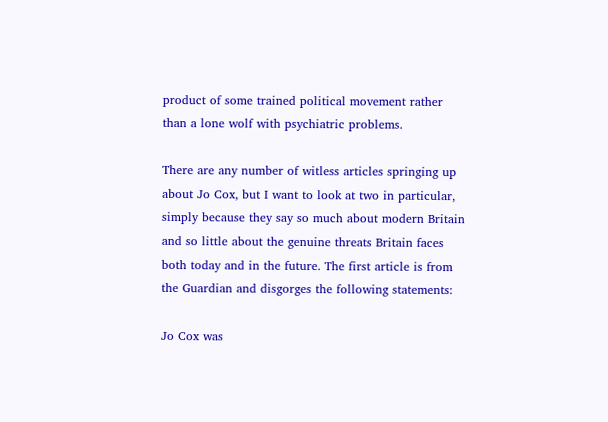product of some trained political movement rather than a lone wolf with psychiatric problems.

There are any number of witless articles springing up about Jo Cox, but I want to look at two in particular, simply because they say so much about modern Britain and so little about the genuine threats Britain faces both today and in the future. The first article is from the Guardian and disgorges the following statements:

Jo Cox was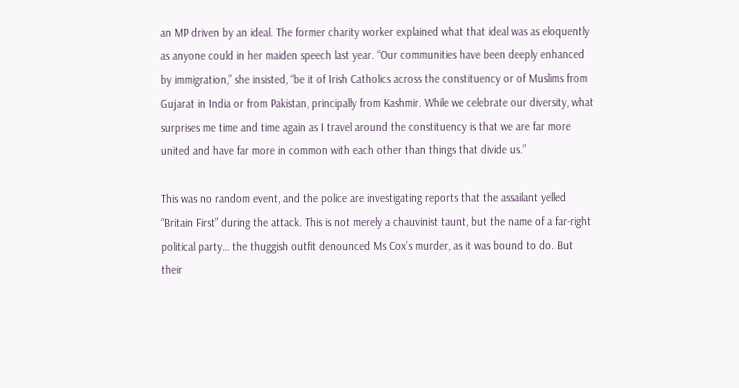an MP driven by an ideal. The former charity worker explained what that ideal was as eloquently as anyone could in her maiden speech last year. “Our communities have been deeply enhanced by immigration,” she insisted, “be it of Irish Catholics across the constituency or of Muslims from Gujarat in India or from Pakistan, principally from Kashmir. While we celebrate our diversity, what surprises me time and time again as I travel around the constituency is that we are far more united and have far more in common with each other than things that divide us.”

This was no random event, and the police are investigating reports that the assailant yelled “Britain First” during the attack. This is not merely a chauvinist taunt, but the name of a far-right political party… the thuggish outfit denounced Ms Cox’s murder, as it was bound to do. But their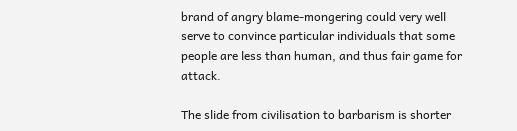brand of angry blame-mongering could very well serve to convince particular individuals that some people are less than human, and thus fair game for attack.

The slide from civilisation to barbarism is shorter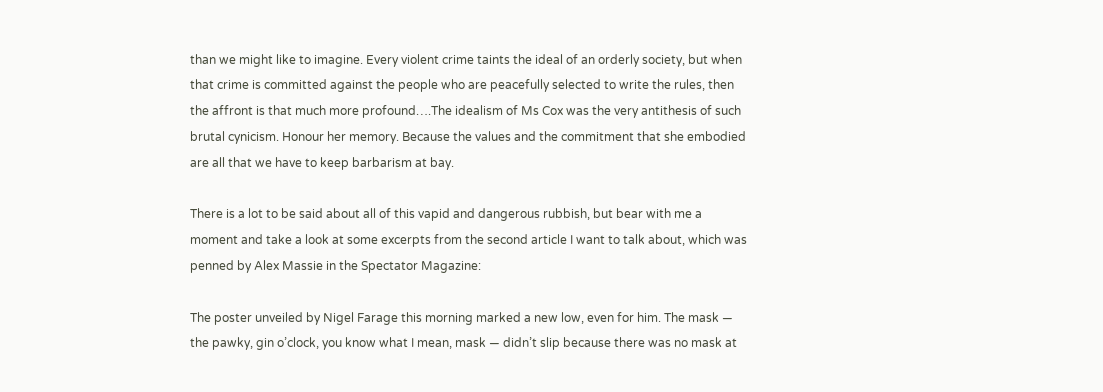than we might like to imagine. Every violent crime taints the ideal of an orderly society, but when that crime is committed against the people who are peacefully selected to write the rules, then the affront is that much more profound….The idealism of Ms Cox was the very antithesis of such brutal cynicism. Honour her memory. Because the values and the commitment that she embodied are all that we have to keep barbarism at bay.

There is a lot to be said about all of this vapid and dangerous rubbish, but bear with me a moment and take a look at some excerpts from the second article I want to talk about, which was penned by Alex Massie in the Spectator Magazine:

The poster unveiled by Nigel Farage this morning marked a new low, even for him. The mask — the pawky, gin o’clock, you know what I mean, mask — didn’t slip because there was no mask at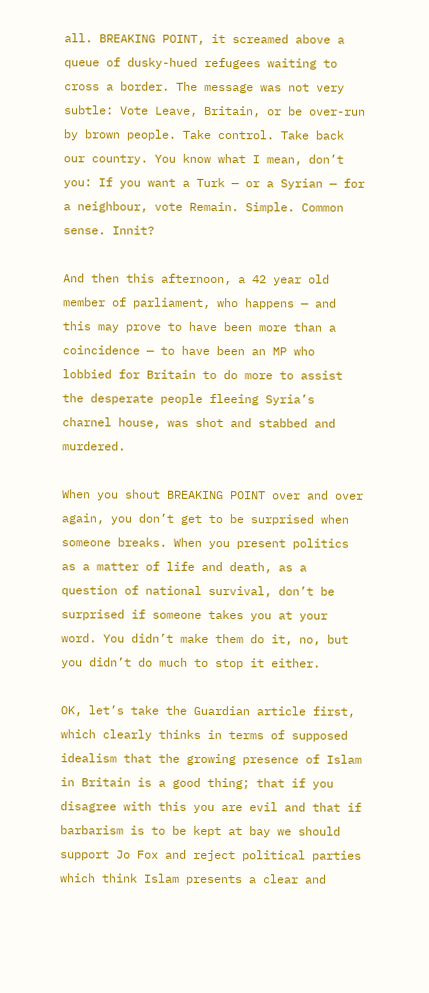all. BREAKING POINT, it screamed above a queue of dusky-hued refugees waiting to cross a border. The message was not very subtle: Vote Leave, Britain, or be over-run by brown people. Take control. Take back our country. You know what I mean, don’t you: If you want a Turk — or a Syrian — for a neighbour, vote Remain. Simple. Common sense. Innit?

And then this afternoon, a 42 year old member of parliament, who happens — and this may prove to have been more than a coincidence — to have been an MP who lobbied for Britain to do more to assist the desperate people fleeing Syria’s charnel house, was shot and stabbed and murdered.

When you shout BREAKING POINT over and over again, you don’t get to be surprised when someone breaks. When you present politics as a matter of life and death, as a question of national survival, don’t be surprised if someone takes you at your word. You didn’t make them do it, no, but you didn’t do much to stop it either.

OK, let’s take the Guardian article first, which clearly thinks in terms of supposed idealism that the growing presence of Islam in Britain is a good thing; that if you disagree with this you are evil and that if barbarism is to be kept at bay we should support Jo Fox and reject political parties which think Islam presents a clear and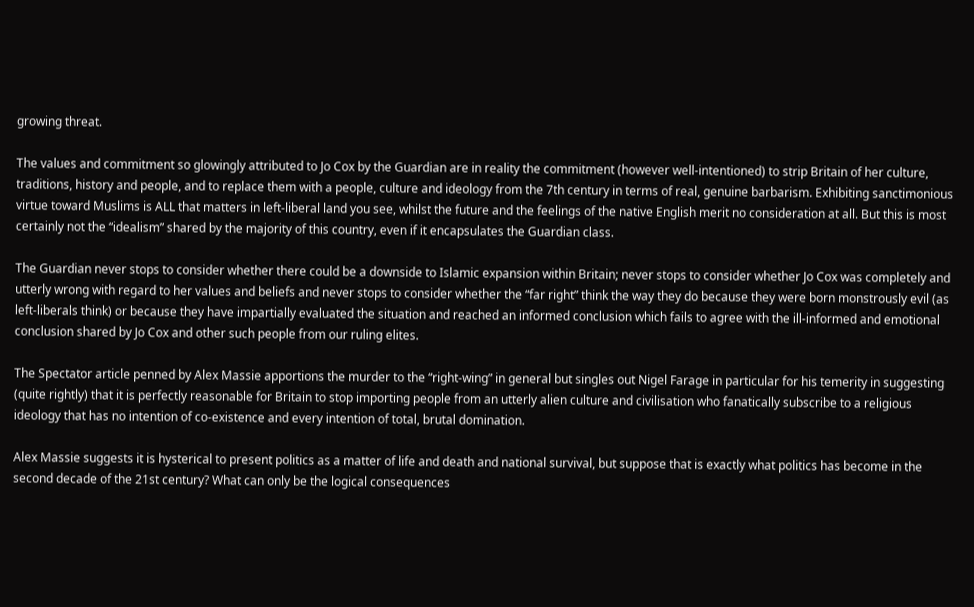growing threat.

The values and commitment so glowingly attributed to Jo Cox by the Guardian are in reality the commitment (however well-intentioned) to strip Britain of her culture, traditions, history and people, and to replace them with a people, culture and ideology from the 7th century in terms of real, genuine barbarism. Exhibiting sanctimonious virtue toward Muslims is ALL that matters in left-liberal land you see, whilst the future and the feelings of the native English merit no consideration at all. But this is most certainly not the “idealism” shared by the majority of this country, even if it encapsulates the Guardian class.

The Guardian never stops to consider whether there could be a downside to Islamic expansion within Britain; never stops to consider whether Jo Cox was completely and utterly wrong with regard to her values and beliefs and never stops to consider whether the “far right” think the way they do because they were born monstrously evil (as left-liberals think) or because they have impartially evaluated the situation and reached an informed conclusion which fails to agree with the ill-informed and emotional conclusion shared by Jo Cox and other such people from our ruling elites.

The Spectator article penned by Alex Massie apportions the murder to the “right-wing” in general but singles out Nigel Farage in particular for his temerity in suggesting (quite rightly) that it is perfectly reasonable for Britain to stop importing people from an utterly alien culture and civilisation who fanatically subscribe to a religious ideology that has no intention of co-existence and every intention of total, brutal domination.

Alex Massie suggests it is hysterical to present politics as a matter of life and death and national survival, but suppose that is exactly what politics has become in the second decade of the 21st century? What can only be the logical consequences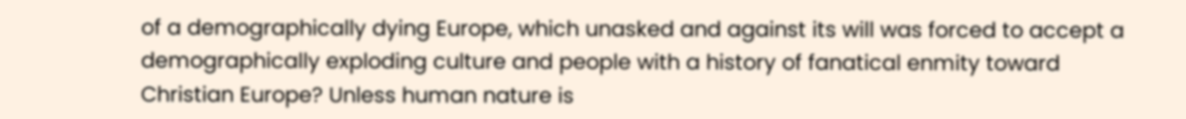of a demographically dying Europe, which unasked and against its will was forced to accept a demographically exploding culture and people with a history of fanatical enmity toward Christian Europe? Unless human nature is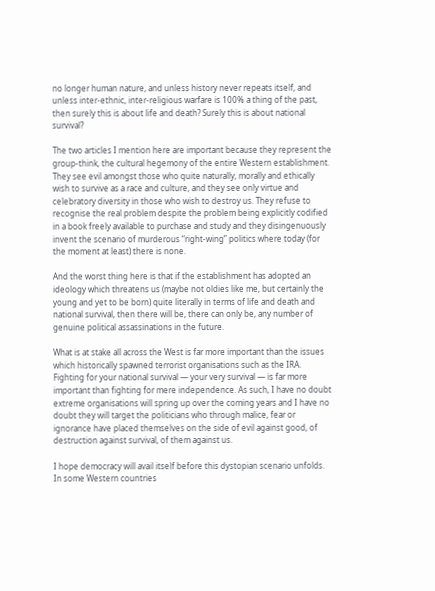no longer human nature, and unless history never repeats itself, and unless inter-ethnic, inter-religious warfare is 100% a thing of the past, then surely this is about life and death? Surely this is about national survival?

The two articles I mention here are important because they represent the group-think, the cultural hegemony of the entire Western establishment. They see evil amongst those who quite naturally, morally and ethically wish to survive as a race and culture, and they see only virtue and celebratory diversity in those who wish to destroy us. They refuse to recognise the real problem despite the problem being explicitly codified in a book freely available to purchase and study and they disingenuously invent the scenario of murderous “right-wing” politics where today (for the moment at least) there is none.

And the worst thing here is that if the establishment has adopted an ideology which threatens us (maybe not oldies like me, but certainly the young and yet to be born) quite literally in terms of life and death and national survival, then there will be, there can only be, any number of genuine political assassinations in the future.

What is at stake all across the West is far more important than the issues which historically spawned terrorist organisations such as the IRA. Fighting for your national survival — your very survival — is far more important than fighting for mere independence. As such, I have no doubt extreme organisations will spring up over the coming years and I have no doubt they will target the politicians who through malice, fear or ignorance have placed themselves on the side of evil against good, of destruction against survival, of them against us.

I hope democracy will avail itself before this dystopian scenario unfolds. In some Western countries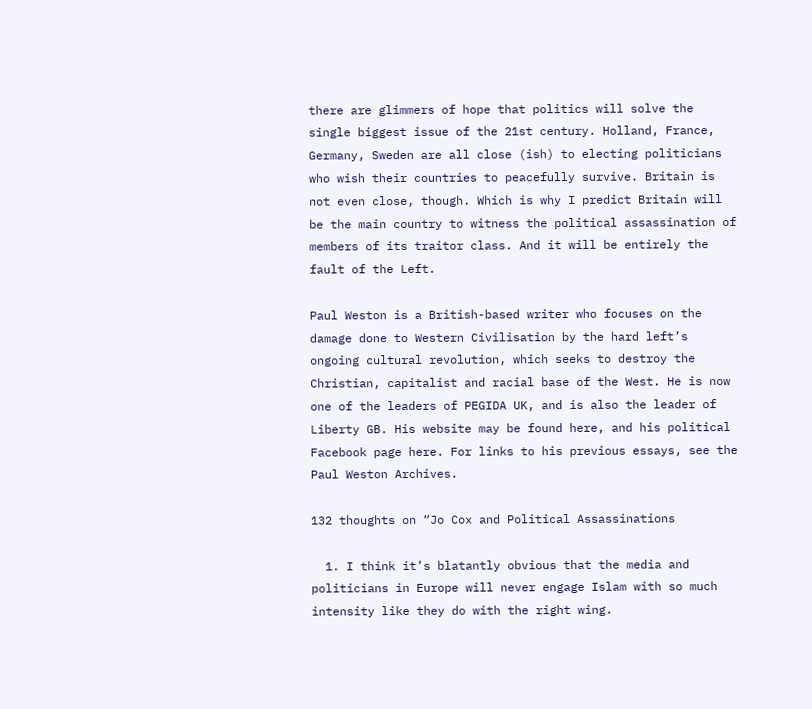there are glimmers of hope that politics will solve the single biggest issue of the 21st century. Holland, France, Germany, Sweden are all close (ish) to electing politicians who wish their countries to peacefully survive. Britain is not even close, though. Which is why I predict Britain will be the main country to witness the political assassination of members of its traitor class. And it will be entirely the fault of the Left.

Paul Weston is a British-based writer who focuses on the damage done to Western Civilisation by the hard left’s ongoing cultural revolution, which seeks to destroy the Christian, capitalist and racial base of the West. He is now one of the leaders of PEGIDA UK, and is also the leader of Liberty GB. His website may be found here, and his political Facebook page here. For links to his previous essays, see the Paul Weston Archives.

132 thoughts on “Jo Cox and Political Assassinations

  1. I think it’s blatantly obvious that the media and politicians in Europe will never engage Islam with so much intensity like they do with the right wing.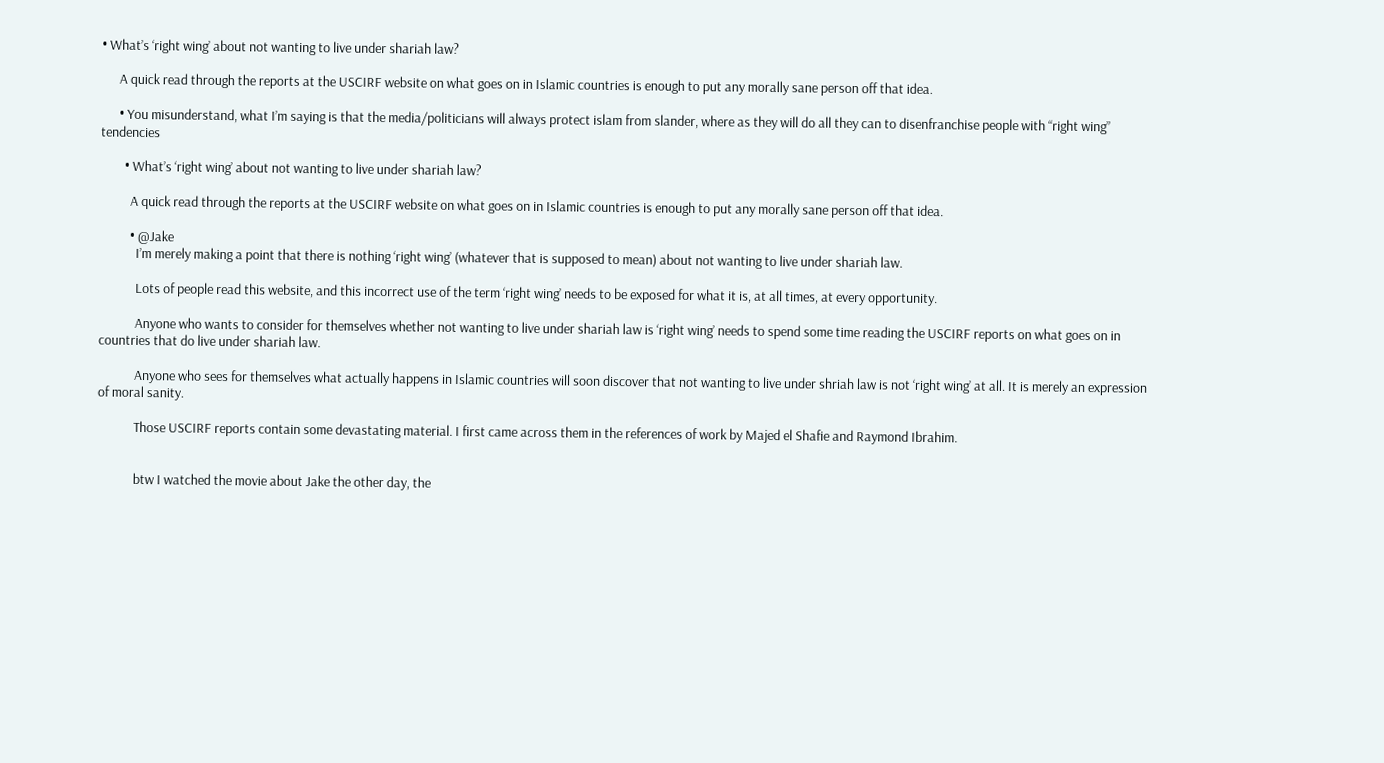• What’s ‘right wing’ about not wanting to live under shariah law?

      A quick read through the reports at the USCIRF website on what goes on in Islamic countries is enough to put any morally sane person off that idea.

      • You misunderstand, what I’m saying is that the media/politicians will always protect islam from slander, where as they will do all they can to disenfranchise people with “right wing” tendencies

        • What’s ‘right wing’ about not wanting to live under shariah law?

          A quick read through the reports at the USCIRF website on what goes on in Islamic countries is enough to put any morally sane person off that idea.

          • @Jake
            I’m merely making a point that there is nothing ‘right wing’ (whatever that is supposed to mean) about not wanting to live under shariah law.

            Lots of people read this website, and this incorrect use of the term ‘right wing’ needs to be exposed for what it is, at all times, at every opportunity.

            Anyone who wants to consider for themselves whether not wanting to live under shariah law is ‘right wing’ needs to spend some time reading the USCIRF reports on what goes on in countries that do live under shariah law.

            Anyone who sees for themselves what actually happens in Islamic countries will soon discover that not wanting to live under shriah law is not ‘right wing’ at all. It is merely an expression of moral sanity.

            Those USCIRF reports contain some devastating material. I first came across them in the references of work by Majed el Shafie and Raymond Ibrahim.


            btw I watched the movie about Jake the other day, the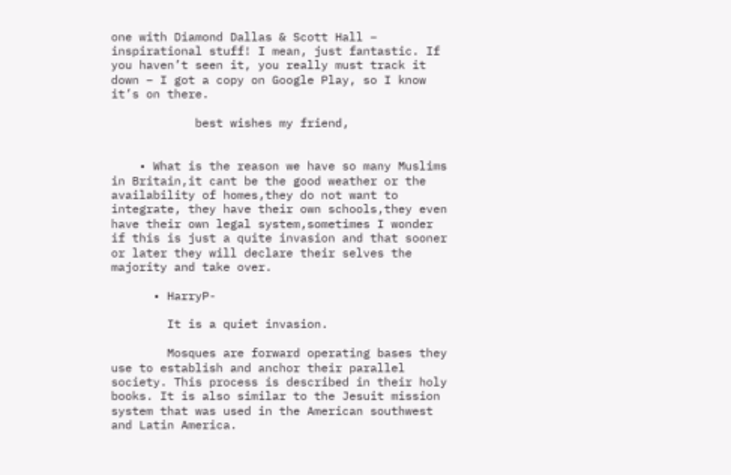one with Diamond Dallas & Scott Hall – inspirational stuff! I mean, just fantastic. If you haven’t seen it, you really must track it down – I got a copy on Google Play, so I know it’s on there.

            best wishes my friend,


    • What is the reason we have so many Muslims in Britain,it cant be the good weather or the availability of homes,they do not want to integrate, they have their own schools,they even have their own legal system,sometimes I wonder if this is just a quite invasion and that sooner or later they will declare their selves the majority and take over.

      • HarryP-

        It is a quiet invasion.

        Mosques are forward operating bases they use to establish and anchor their parallel society. This process is described in their holy books. It is also similar to the Jesuit mission system that was used in the American southwest and Latin America.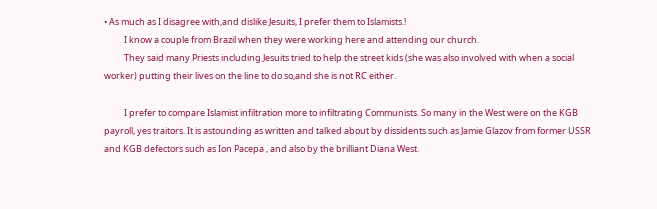• As much as I disagree with,and dislike Jesuits, I prefer them to Islamists.!
          I know a couple from Brazil when they were working here and attending our church.
          They said many Priests including Jesuits tried to help the street kids (she was also involved with when a social worker) putting their lives on the line to do so,and she is not RC either.

          I prefer to compare Islamist infiltration more to infiltrating Communists. So many in the West were on the KGB payroll, yes traitors. It is astounding as written and talked about by dissidents such as Jamie Glazov from former USSR and KGB defectors such as Ion Pacepa , and also by the brilliant Diana West.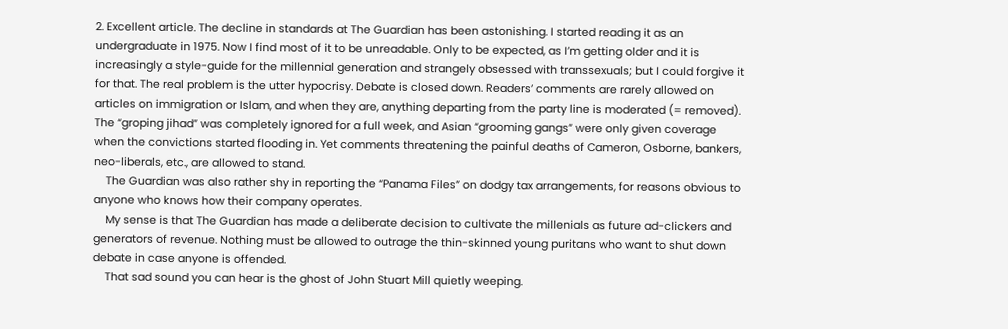2. Excellent article. The decline in standards at The Guardian has been astonishing. I started reading it as an undergraduate in 1975. Now I find most of it to be unreadable. Only to be expected, as I’m getting older and it is increasingly a style-guide for the millennial generation and strangely obsessed with transsexuals; but I could forgive it for that. The real problem is the utter hypocrisy. Debate is closed down. Readers’ comments are rarely allowed on articles on immigration or Islam, and when they are, anything departing from the party line is moderated (= removed). The “groping jihad” was completely ignored for a full week, and Asian “grooming gangs” were only given coverage when the convictions started flooding in. Yet comments threatening the painful deaths of Cameron, Osborne, bankers, neo-liberals, etc., are allowed to stand.
    The Guardian was also rather shy in reporting the “Panama Files” on dodgy tax arrangements, for reasons obvious to anyone who knows how their company operates.
    My sense is that The Guardian has made a deliberate decision to cultivate the millenials as future ad-clickers and generators of revenue. Nothing must be allowed to outrage the thin-skinned young puritans who want to shut down debate in case anyone is offended.
    That sad sound you can hear is the ghost of John Stuart Mill quietly weeping.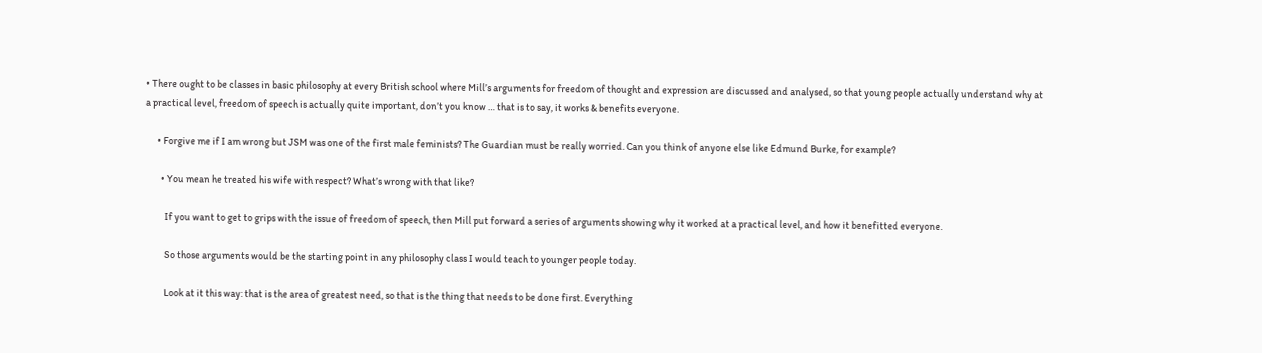• There ought to be classes in basic philosophy at every British school where Mill’s arguments for freedom of thought and expression are discussed and analysed, so that young people actually understand why at a practical level, freedom of speech is actually quite important, don’t you know … that is to say, it works & benefits everyone.

      • Forgive me if I am wrong but JSM was one of the first male feminists? The Guardian must be really worried. Can you think of anyone else like Edmund Burke, for example?

        • You mean he treated his wife with respect? What’s wrong with that like?

          If you want to get to grips with the issue of freedom of speech, then Mill put forward a series of arguments showing why it worked at a practical level, and how it benefitted everyone.

          So those arguments would be the starting point in any philosophy class I would teach to younger people today.

          Look at it this way: that is the area of greatest need, so that is the thing that needs to be done first. Everything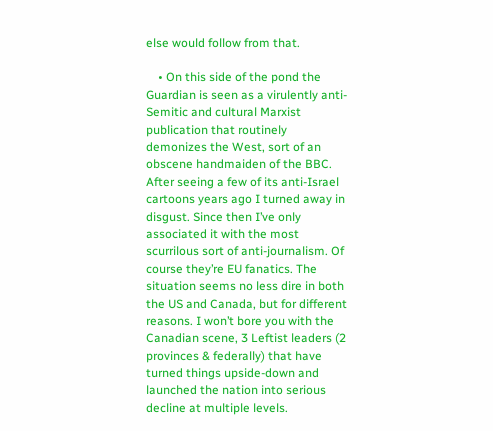else would follow from that.

    • On this side of the pond the Guardian is seen as a virulently anti-Semitic and cultural Marxist publication that routinely demonizes the West, sort of an obscene handmaiden of the BBC. After seeing a few of its anti-Israel cartoons years ago I turned away in disgust. Since then I’ve only associated it with the most scurrilous sort of anti-journalism. Of course they’re EU fanatics. The situation seems no less dire in both the US and Canada, but for different reasons. I won’t bore you with the Canadian scene, 3 Leftist leaders (2 provinces & federally) that have turned things upside-down and launched the nation into serious decline at multiple levels.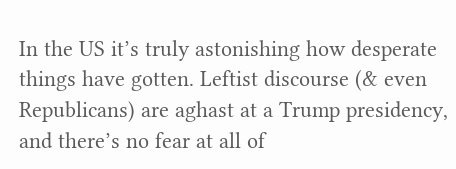In the US it’s truly astonishing how desperate things have gotten. Leftist discourse (& even Republicans) are aghast at a Trump presidency, and there’s no fear at all of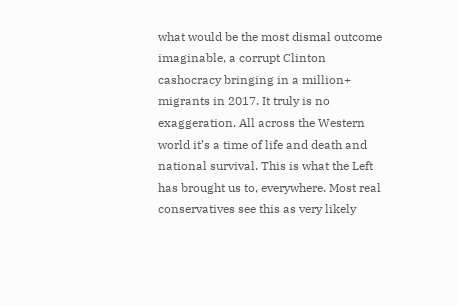what would be the most dismal outcome imaginable, a corrupt Clinton cashocracy bringing in a million+ migrants in 2017. It truly is no exaggeration. All across the Western world it’s a time of life and death and national survival. This is what the Left has brought us to, everywhere. Most real conservatives see this as very likely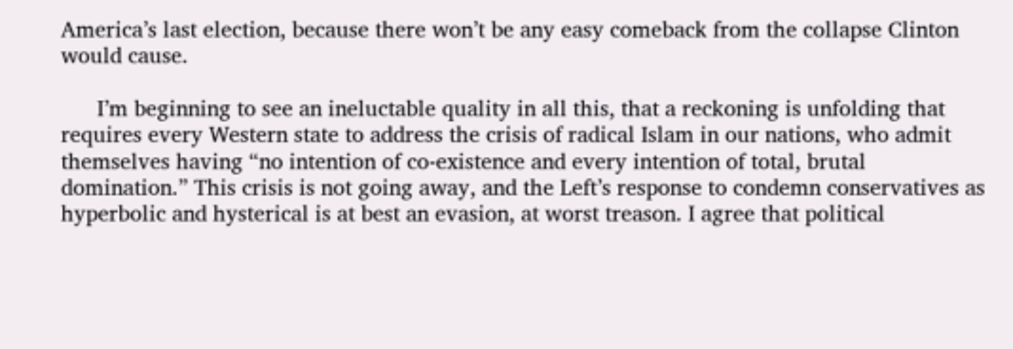America’s last election, because there won’t be any easy comeback from the collapse Clinton would cause.

      I’m beginning to see an ineluctable quality in all this, that a reckoning is unfolding that requires every Western state to address the crisis of radical Islam in our nations, who admit themselves having “no intention of co-existence and every intention of total, brutal domination.” This crisis is not going away, and the Left’s response to condemn conservatives as hyperbolic and hysterical is at best an evasion, at worst treason. I agree that political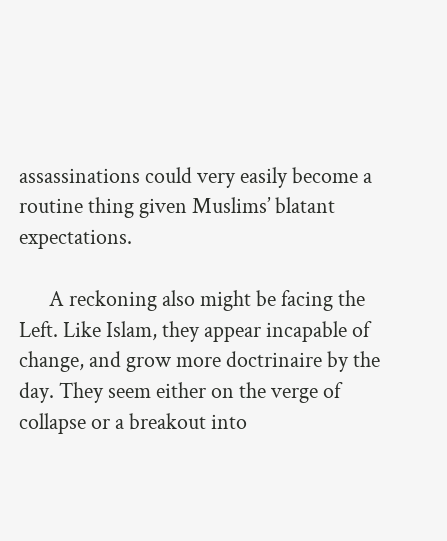assassinations could very easily become a routine thing given Muslims’ blatant expectations.

      A reckoning also might be facing the Left. Like Islam, they appear incapable of change, and grow more doctrinaire by the day. They seem either on the verge of collapse or a breakout into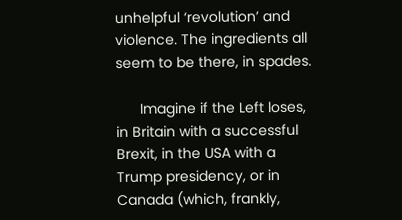unhelpful ‘revolution’ and violence. The ingredients all seem to be there, in spades.

      Imagine if the Left loses, in Britain with a successful Brexit, in the USA with a Trump presidency, or in Canada (which, frankly,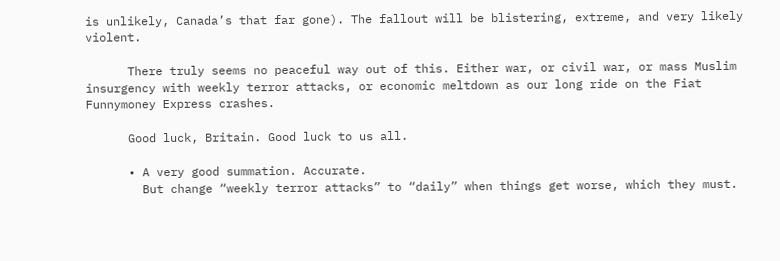is unlikely, Canada’s that far gone). The fallout will be blistering, extreme, and very likely violent.

      There truly seems no peaceful way out of this. Either war, or civil war, or mass Muslim insurgency with weekly terror attacks, or economic meltdown as our long ride on the Fiat Funnymoney Express crashes.

      Good luck, Britain. Good luck to us all.

      • A very good summation. Accurate.
        But change “weekly terror attacks” to “daily” when things get worse, which they must.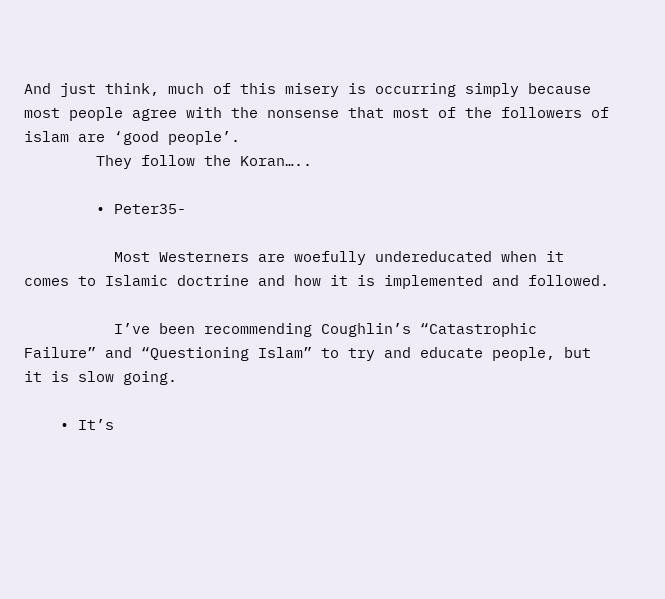And just think, much of this misery is occurring simply because most people agree with the nonsense that most of the followers of islam are ‘good people’.
        They follow the Koran…..

        • Peter35-

          Most Westerners are woefully undereducated when it comes to Islamic doctrine and how it is implemented and followed.

          I’ve been recommending Coughlin’s “Catastrophic Failure” and “Questioning Islam” to try and educate people, but it is slow going.

    • It’s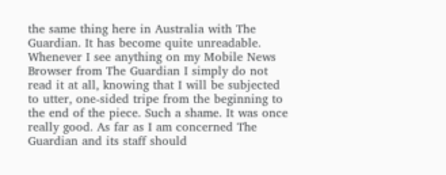the same thing here in Australia with The Guardian. It has become quite unreadable. Whenever I see anything on my Mobile News Browser from The Guardian I simply do not read it at all, knowing that I will be subjected to utter, one-sided tripe from the beginning to the end of the piece. Such a shame. It was once really good. As far as I am concerned The Guardian and its staff should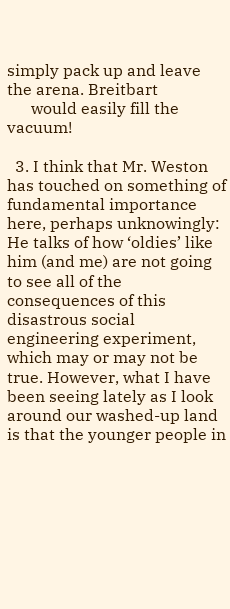simply pack up and leave the arena. Breitbart
      would easily fill the vacuum!

  3. I think that Mr. Weston has touched on something of fundamental importance here, perhaps unknowingly: He talks of how ‘oldies’ like him (and me) are not going to see all of the consequences of this disastrous social engineering experiment, which may or may not be true. However, what I have been seeing lately as I look around our washed-up land is that the younger people in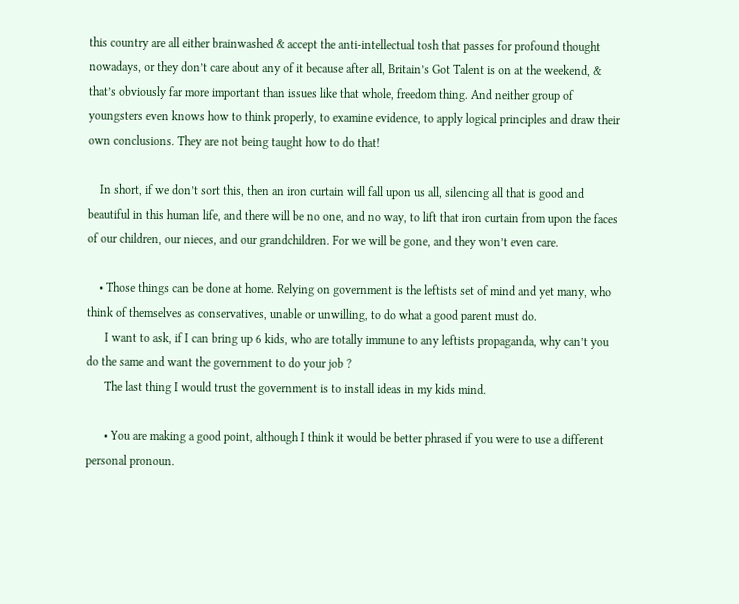this country are all either brainwashed & accept the anti-intellectual tosh that passes for profound thought nowadays, or they don’t care about any of it because after all, Britain’s Got Talent is on at the weekend, & that’s obviously far more important than issues like that whole, freedom thing. And neither group of youngsters even knows how to think properly, to examine evidence, to apply logical principles and draw their own conclusions. They are not being taught how to do that!

    In short, if we don’t sort this, then an iron curtain will fall upon us all, silencing all that is good and beautiful in this human life, and there will be no one, and no way, to lift that iron curtain from upon the faces of our children, our nieces, and our grandchildren. For we will be gone, and they won’t even care.

    • Those things can be done at home. Relying on government is the leftists set of mind and yet many, who think of themselves as conservatives, unable or unwilling, to do what a good parent must do.
      I want to ask, if I can bring up 6 kids, who are totally immune to any leftists propaganda, why can’t you do the same and want the government to do your job ?
      The last thing I would trust the government is to install ideas in my kids mind.

      • You are making a good point, although I think it would be better phrased if you were to use a different personal pronoun.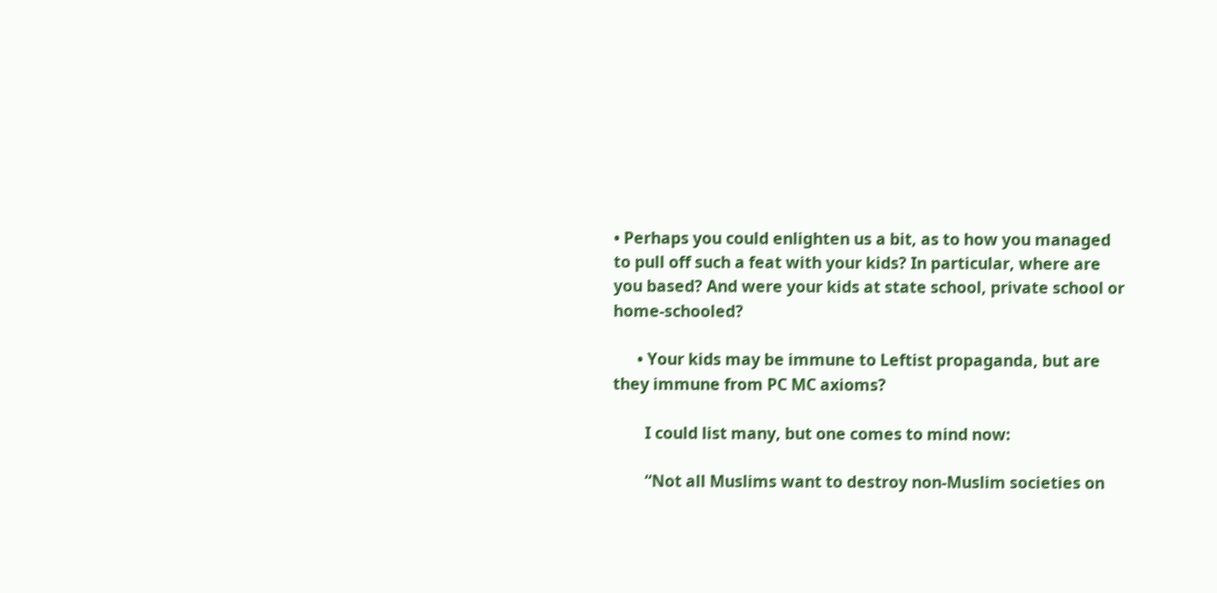• Perhaps you could enlighten us a bit, as to how you managed to pull off such a feat with your kids? In particular, where are you based? And were your kids at state school, private school or home-schooled?

      • Your kids may be immune to Leftist propaganda, but are they immune from PC MC axioms?

        I could list many, but one comes to mind now:

        “Not all Muslims want to destroy non-Muslim societies on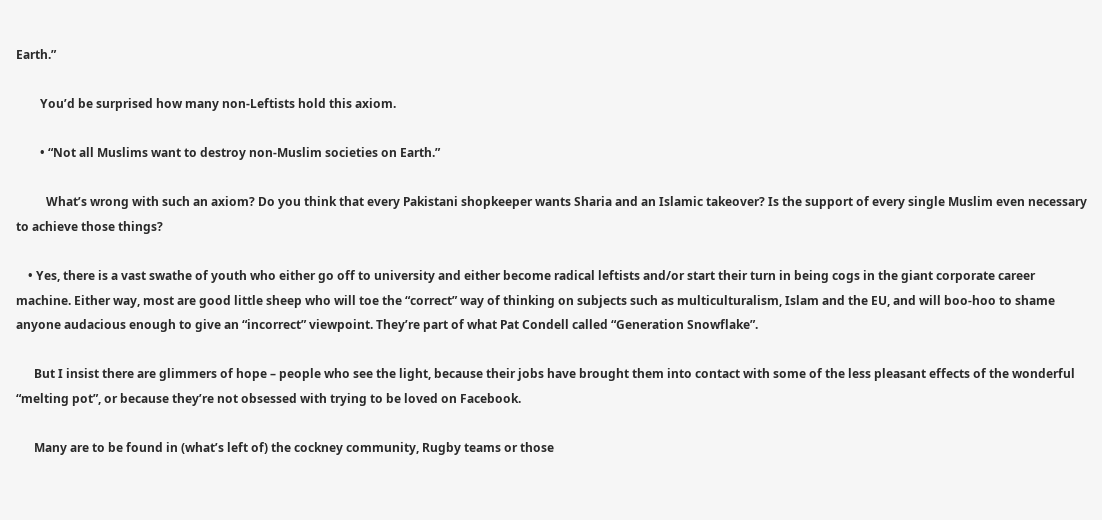Earth.”

        You’d be surprised how many non-Leftists hold this axiom.

        • “Not all Muslims want to destroy non-Muslim societies on Earth.”

          What’s wrong with such an axiom? Do you think that every Pakistani shopkeeper wants Sharia and an Islamic takeover? Is the support of every single Muslim even necessary to achieve those things?

    • Yes, there is a vast swathe of youth who either go off to university and either become radical leftists and/or start their turn in being cogs in the giant corporate career machine. Either way, most are good little sheep who will toe the “correct” way of thinking on subjects such as multiculturalism, Islam and the EU, and will boo-hoo to shame anyone audacious enough to give an “incorrect” viewpoint. They’re part of what Pat Condell called “Generation Snowflake”.

      But I insist there are glimmers of hope – people who see the light, because their jobs have brought them into contact with some of the less pleasant effects of the wonderful “melting pot”, or because they’re not obsessed with trying to be loved on Facebook.

      Many are to be found in (what’s left of) the cockney community, Rugby teams or those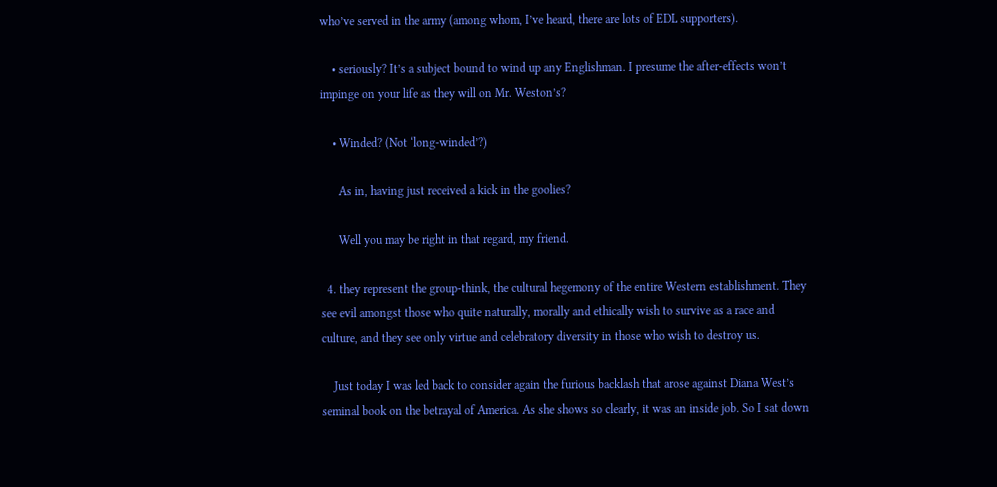who’ve served in the army (among whom, I’ve heard, there are lots of EDL supporters).

    • seriously? It’s a subject bound to wind up any Englishman. I presume the after-effects won’t impinge on your life as they will on Mr. Weston’s?

    • Winded? (Not ‘long-winded’?)

      As in, having just received a kick in the goolies?

      Well you may be right in that regard, my friend.

  4. they represent the group-think, the cultural hegemony of the entire Western establishment. They see evil amongst those who quite naturally, morally and ethically wish to survive as a race and culture, and they see only virtue and celebratory diversity in those who wish to destroy us.

    Just today I was led back to consider again the furious backlash that arose against Diana West’s seminal book on the betrayal of America. As she shows so clearly, it was an inside job. So I sat down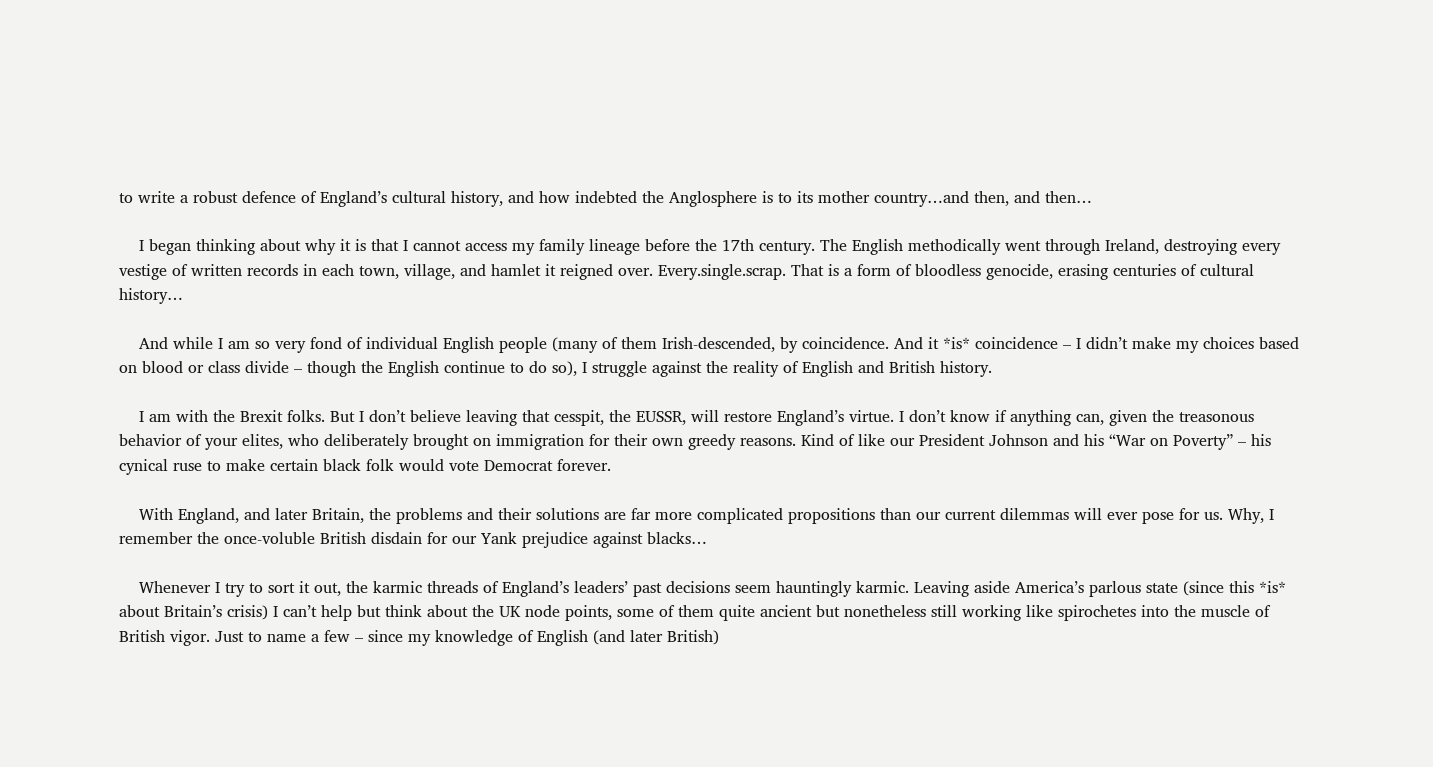to write a robust defence of England’s cultural history, and how indebted the Anglosphere is to its mother country…and then, and then…

    I began thinking about why it is that I cannot access my family lineage before the 17th century. The English methodically went through Ireland, destroying every vestige of written records in each town, village, and hamlet it reigned over. Every.single.scrap. That is a form of bloodless genocide, erasing centuries of cultural history…

    And while I am so very fond of individual English people (many of them Irish-descended, by coincidence. And it *is* coincidence – I didn’t make my choices based on blood or class divide – though the English continue to do so), I struggle against the reality of English and British history.

    I am with the Brexit folks. But I don’t believe leaving that cesspit, the EUSSR, will restore England’s virtue. I don’t know if anything can, given the treasonous behavior of your elites, who deliberately brought on immigration for their own greedy reasons. Kind of like our President Johnson and his “War on Poverty” – his cynical ruse to make certain black folk would vote Democrat forever.

    With England, and later Britain, the problems and their solutions are far more complicated propositions than our current dilemmas will ever pose for us. Why, I remember the once-voluble British disdain for our Yank prejudice against blacks…

    Whenever I try to sort it out, the karmic threads of England’s leaders’ past decisions seem hauntingly karmic. Leaving aside America’s parlous state (since this *is* about Britain’s crisis) I can’t help but think about the UK node points, some of them quite ancient but nonetheless still working like spirochetes into the muscle of British vigor. Just to name a few – since my knowledge of English (and later British)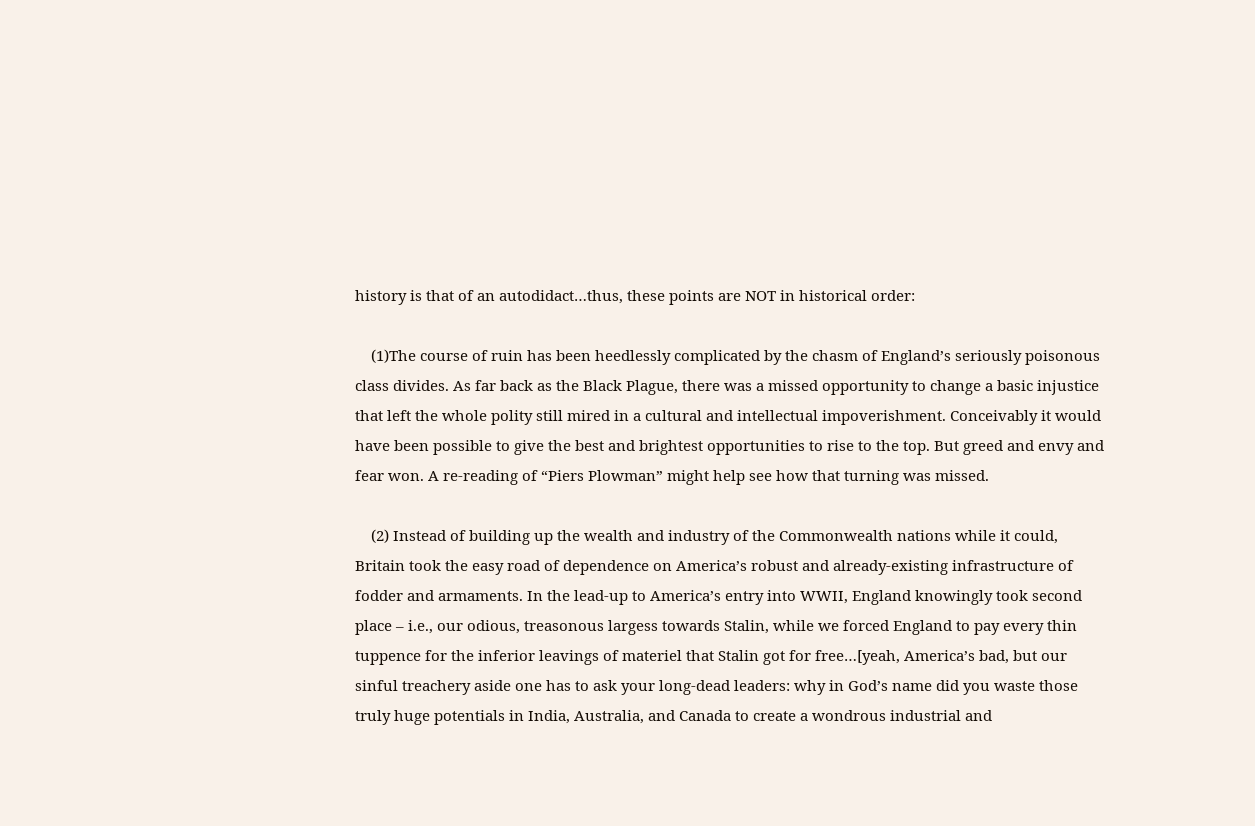history is that of an autodidact…thus, these points are NOT in historical order:

    (1)The course of ruin has been heedlessly complicated by the chasm of England’s seriously poisonous class divides. As far back as the Black Plague, there was a missed opportunity to change a basic injustice that left the whole polity still mired in a cultural and intellectual impoverishment. Conceivably it would have been possible to give the best and brightest opportunities to rise to the top. But greed and envy and fear won. A re-reading of “Piers Plowman” might help see how that turning was missed.

    (2) Instead of building up the wealth and industry of the Commonwealth nations while it could, Britain took the easy road of dependence on America’s robust and already-existing infrastructure of fodder and armaments. In the lead-up to America’s entry into WWII, England knowingly took second place – i.e., our odious, treasonous largess towards Stalin, while we forced England to pay every thin tuppence for the inferior leavings of materiel that Stalin got for free…[yeah, America’s bad, but our sinful treachery aside one has to ask your long-dead leaders: why in God’s name did you waste those truly huge potentials in India, Australia, and Canada to create a wondrous industrial and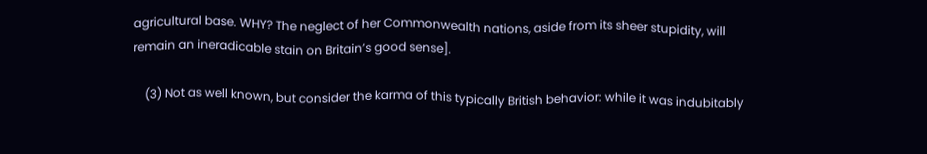agricultural base. WHY? The neglect of her Commonwealth nations, aside from its sheer stupidity, will remain an ineradicable stain on Britain’s good sense].

    (3) Not as well known, but consider the karma of this typically British behavior: while it was indubitably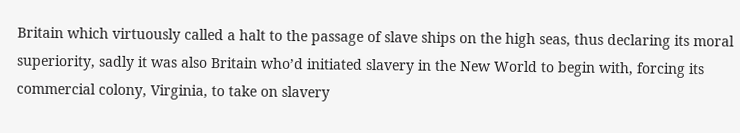Britain which virtuously called a halt to the passage of slave ships on the high seas, thus declaring its moral superiority, sadly it was also Britain who’d initiated slavery in the New World to begin with, forcing its commercial colony, Virginia, to take on slavery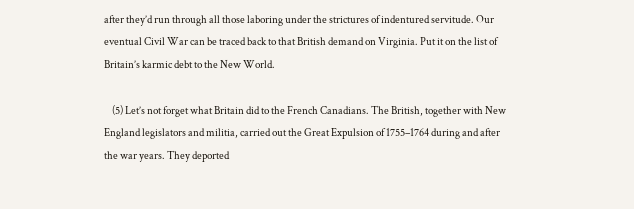after they’d run through all those laboring under the strictures of indentured servitude. Our eventual Civil War can be traced back to that British demand on Virginia. Put it on the list of Britain’s karmic debt to the New World.

    (5) Let’s not forget what Britain did to the French Canadians. The British, together with New England legislators and militia, carried out the Great Expulsion of 1755–1764 during and after the war years. They deported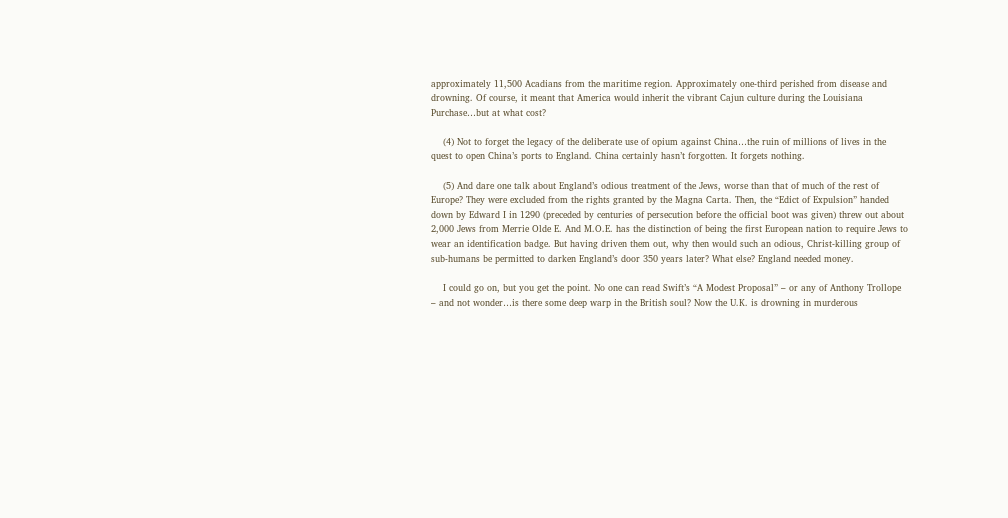approximately 11,500 Acadians from the maritime region. Approximately one-third perished from disease and drowning. Of course, it meant that America would inherit the vibrant Cajun culture during the Louisiana Purchase…but at what cost?

    (4) Not to forget the legacy of the deliberate use of opium against China…the ruin of millions of lives in the quest to open China’s ports to England. China certainly hasn’t forgotten. It forgets nothing.

    (5) And dare one talk about England’s odious treatment of the Jews, worse than that of much of the rest of Europe? They were excluded from the rights granted by the Magna Carta. Then, the “Edict of Expulsion” handed down by Edward I in 1290 (preceded by centuries of persecution before the official boot was given) threw out about 2,000 Jews from Merrie Olde E. And M.O.E. has the distinction of being the first European nation to require Jews to wear an identification badge. But having driven them out, why then would such an odious, Christ-killing group of sub-humans be permitted to darken England’s door 350 years later? What else? England needed money.

    I could go on, but you get the point. No one can read Swift’s “A Modest Proposal” – or any of Anthony Trollope – and not wonder…is there some deep warp in the British soul? Now the U.K. is drowning in murderous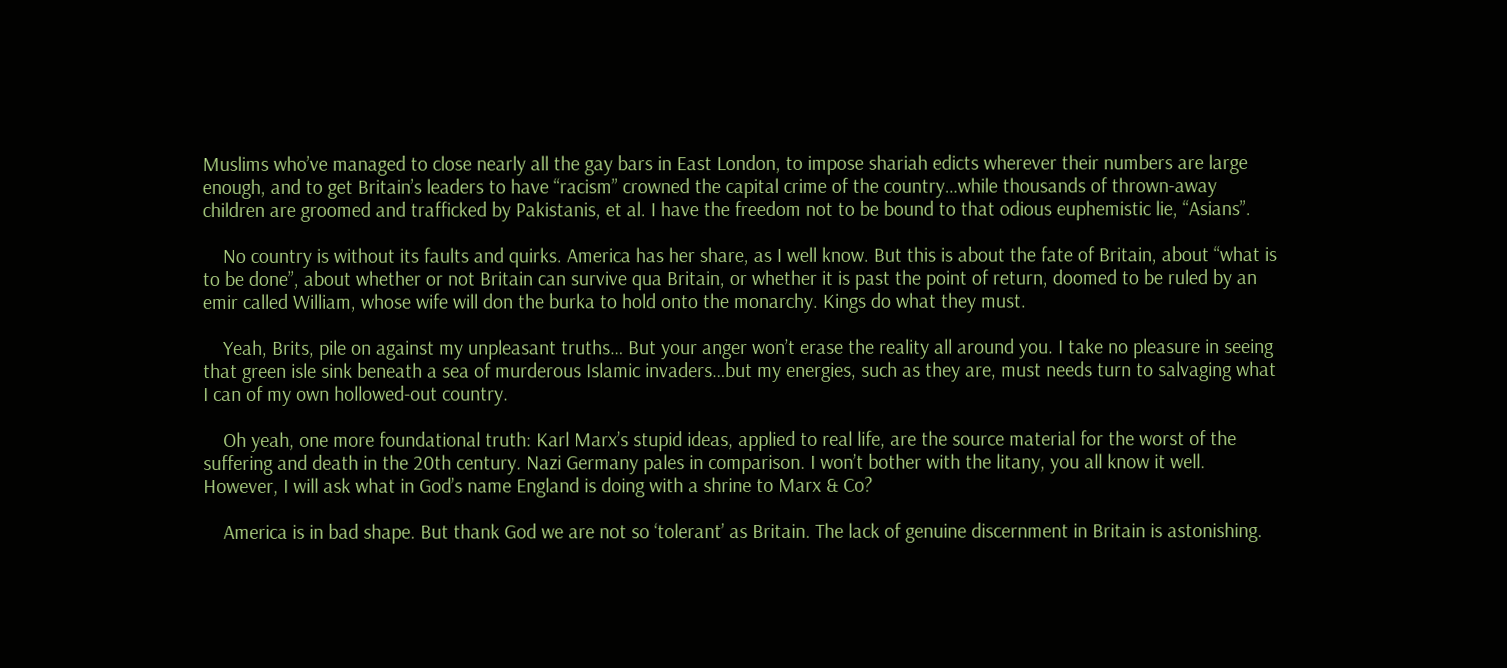Muslims who’ve managed to close nearly all the gay bars in East London, to impose shariah edicts wherever their numbers are large enough, and to get Britain’s leaders to have “racism” crowned the capital crime of the country…while thousands of thrown-away children are groomed and trafficked by Pakistanis, et al. I have the freedom not to be bound to that odious euphemistic lie, “Asians”.

    No country is without its faults and quirks. America has her share, as I well know. But this is about the fate of Britain, about “what is to be done”, about whether or not Britain can survive qua Britain, or whether it is past the point of return, doomed to be ruled by an emir called William, whose wife will don the burka to hold onto the monarchy. Kings do what they must.

    Yeah, Brits, pile on against my unpleasant truths… But your anger won’t erase the reality all around you. I take no pleasure in seeing that green isle sink beneath a sea of murderous Islamic invaders…but my energies, such as they are, must needs turn to salvaging what I can of my own hollowed-out country.

    Oh yeah, one more foundational truth: Karl Marx’s stupid ideas, applied to real life, are the source material for the worst of the suffering and death in the 20th century. Nazi Germany pales in comparison. I won’t bother with the litany, you all know it well. However, I will ask what in God’s name England is doing with a shrine to Marx & Co?

    America is in bad shape. But thank God we are not so ‘tolerant’ as Britain. The lack of genuine discernment in Britain is astonishing.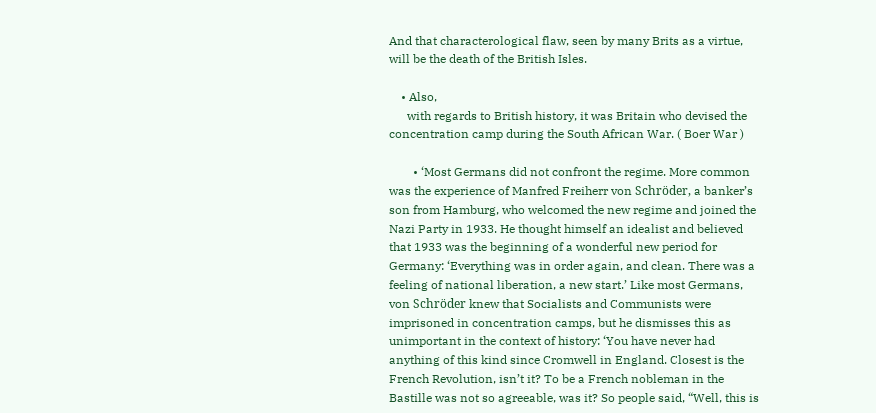And that characterological flaw, seen by many Brits as a virtue, will be the death of the British Isles.

    • Also,
      with regards to British history, it was Britain who devised the concentration camp during the South African War. ( Boer War )

        • ‘Most Germans did not confront the regime. More common was the experience of Manfred Freiherr von Schröder, a banker’s son from Hamburg, who welcomed the new regime and joined the Nazi Party in 1933. He thought himself an idealist and believed that 1933 was the beginning of a wonderful new period for Germany: ‘Everything was in order again, and clean. There was a feeling of national liberation, a new start.’ Like most Germans, von Schröder knew that Socialists and Communists were imprisoned in concentration camps, but he dismisses this as unimportant in the context of history: ‘You have never had anything of this kind since Cromwell in England. Closest is the French Revolution, isn’t it? To be a French nobleman in the Bastille was not so agreeable, was it? So people said, “Well, this is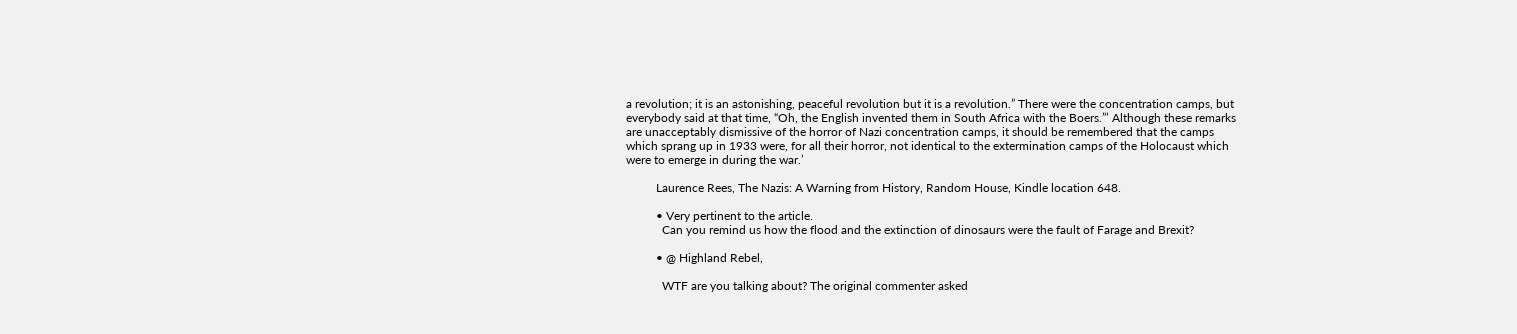a revolution; it is an astonishing, peaceful revolution but it is a revolution.” There were the concentration camps, but everybody said at that time, “Oh, the English invented them in South Africa with the Boers.”’ Although these remarks are unacceptably dismissive of the horror of Nazi concentration camps, it should be remembered that the camps which sprang up in 1933 were, for all their horror, not identical to the extermination camps of the Holocaust which were to emerge in during the war.’

          Laurence Rees, The Nazis: A Warning from History, Random House, Kindle location 648.

          • Very pertinent to the article.
            Can you remind us how the flood and the extinction of dinosaurs were the fault of Farage and Brexit?

          • @ Highland Rebel,

            WTF are you talking about? The original commenter asked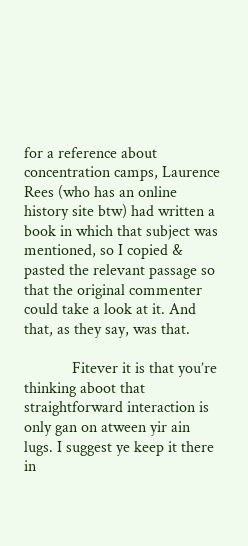for a reference about concentration camps, Laurence Rees (who has an online history site btw) had written a book in which that subject was mentioned, so I copied & pasted the relevant passage so that the original commenter could take a look at it. And that, as they say, was that.

            Fitever it is that you’re thinking aboot that straightforward interaction is only gan on atween yir ain lugs. I suggest ye keep it there in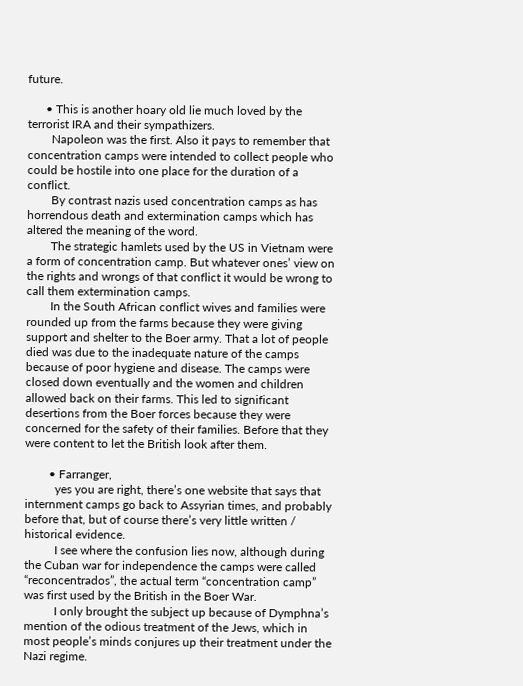future.

      • This is another hoary old lie much loved by the terrorist IRA and their sympathizers.
        Napoleon was the first. Also it pays to remember that concentration camps were intended to collect people who could be hostile into one place for the duration of a conflict.
        By contrast nazis used concentration camps as has horrendous death and extermination camps which has altered the meaning of the word.
        The strategic hamlets used by the US in Vietnam were a form of concentration camp. But whatever ones’ view on the rights and wrongs of that conflict it would be wrong to call them extermination camps.
        In the South African conflict wives and families were rounded up from the farms because they were giving support and shelter to the Boer army. That a lot of people died was due to the inadequate nature of the camps because of poor hygiene and disease. The camps were closed down eventually and the women and children allowed back on their farms. This led to significant desertions from the Boer forces because they were concerned for the safety of their families. Before that they were content to let the British look after them.

        • Farranger,
          yes you are right, there’s one website that says that internment camps go back to Assyrian times, and probably before that, but of course there’s very little written / historical evidence.
          I see where the confusion lies now, although during the Cuban war for independence the camps were called “reconcentrados”, the actual term “concentration camp” was first used by the British in the Boer War.
          I only brought the subject up because of Dymphna’s mention of the odious treatment of the Jews, which in most people’s minds conjures up their treatment under the Nazi regime.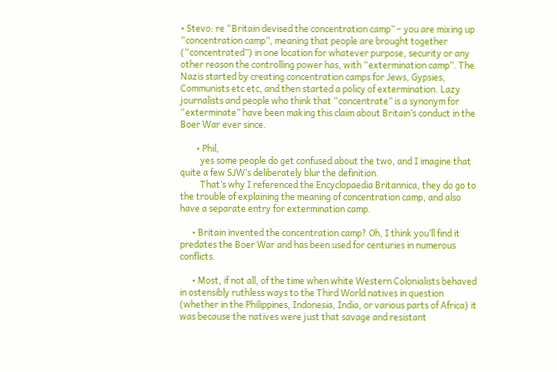• Stevo: re “Britain devised the concentration camp” – you are mixing up “concentration camp”, meaning that people are brought together (“concentrated”) in one location for whatever purpose, security or any other reason the controlling power has, with “extermination camp”. The Nazis started by creating concentration camps for Jews, Gypsies, Communists etc etc, and then started a policy of extermination. Lazy journalists and people who think that “concentrate” is a synonym for “exterminate” have been making this claim about Britain’s conduct in the Boer War ever since.

        • Phil,
          yes some people do get confused about the two, and I imagine that quite a few SJW’s deliberately blur the definition.
          That’s why I referenced the Encyclopaedia Britannica, they do go to the trouble of explaining the meaning of concentration camp, and also have a separate entry for extermination camp.

      • Britain invented the concentration camp? Oh, I think you’ll find it predates the Boer War and has been used for centuries in numerous conflicts.

      • Most, if not all, of the time when white Western Colonialists behaved in ostensibly ruthless ways to the Third World natives in question (whether in the Philippines, Indonesia, India, or various parts of Africa) it was because the natives were just that savage and resistant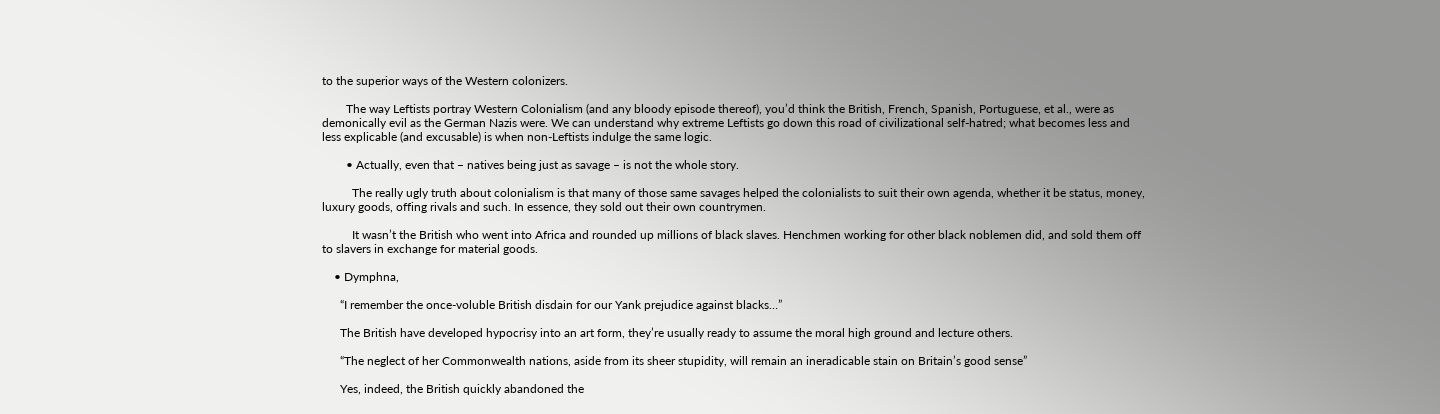to the superior ways of the Western colonizers.

        The way Leftists portray Western Colonialism (and any bloody episode thereof), you’d think the British, French, Spanish, Portuguese, et al., were as demonically evil as the German Nazis were. We can understand why extreme Leftists go down this road of civilizational self-hatred; what becomes less and less explicable (and excusable) is when non-Leftists indulge the same logic.

        • Actually, even that – natives being just as savage – is not the whole story.

          The really ugly truth about colonialism is that many of those same savages helped the colonialists to suit their own agenda, whether it be status, money, luxury goods, offing rivals and such. In essence, they sold out their own countrymen.

          It wasn’t the British who went into Africa and rounded up millions of black slaves. Henchmen working for other black noblemen did, and sold them off to slavers in exchange for material goods.

    • Dymphna,

      “I remember the once-voluble British disdain for our Yank prejudice against blacks…”

      The British have developed hypocrisy into an art form, they’re usually ready to assume the moral high ground and lecture others.

      “The neglect of her Commonwealth nations, aside from its sheer stupidity, will remain an ineradicable stain on Britain’s good sense”

      Yes, indeed, the British quickly abandoned the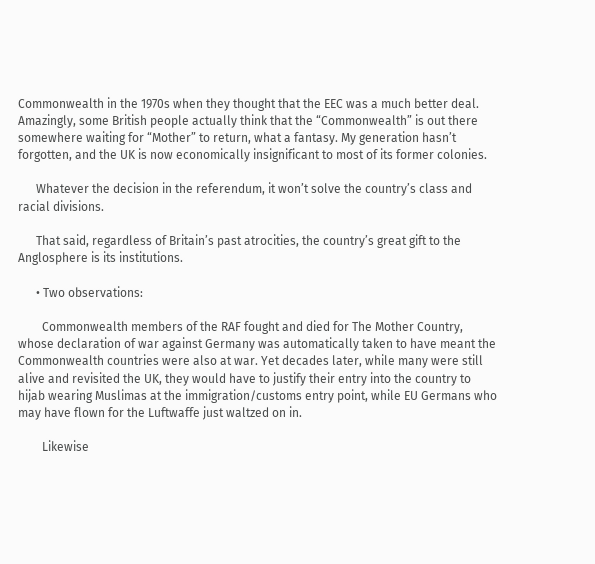Commonwealth in the 1970s when they thought that the EEC was a much better deal. Amazingly, some British people actually think that the “Commonwealth” is out there somewhere waiting for “Mother” to return, what a fantasy. My generation hasn’t forgotten, and the UK is now economically insignificant to most of its former colonies.

      Whatever the decision in the referendum, it won’t solve the country’s class and racial divisions.

      That said, regardless of Britain’s past atrocities, the country’s great gift to the Anglosphere is its institutions.

      • Two observations:

        Commonwealth members of the RAF fought and died for The Mother Country, whose declaration of war against Germany was automatically taken to have meant the Commonwealth countries were also at war. Yet decades later, while many were still alive and revisited the UK, they would have to justify their entry into the country to hijab wearing Muslimas at the immigration/customs entry point, while EU Germans who may have flown for the Luftwaffe just waltzed on in.

        Likewise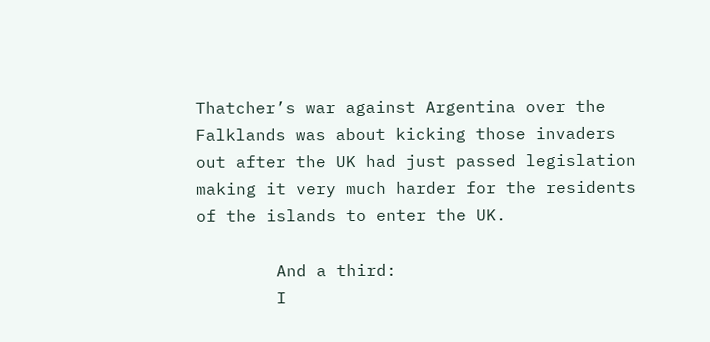Thatcher’s war against Argentina over the Falklands was about kicking those invaders out after the UK had just passed legislation making it very much harder for the residents of the islands to enter the UK.

        And a third:
        I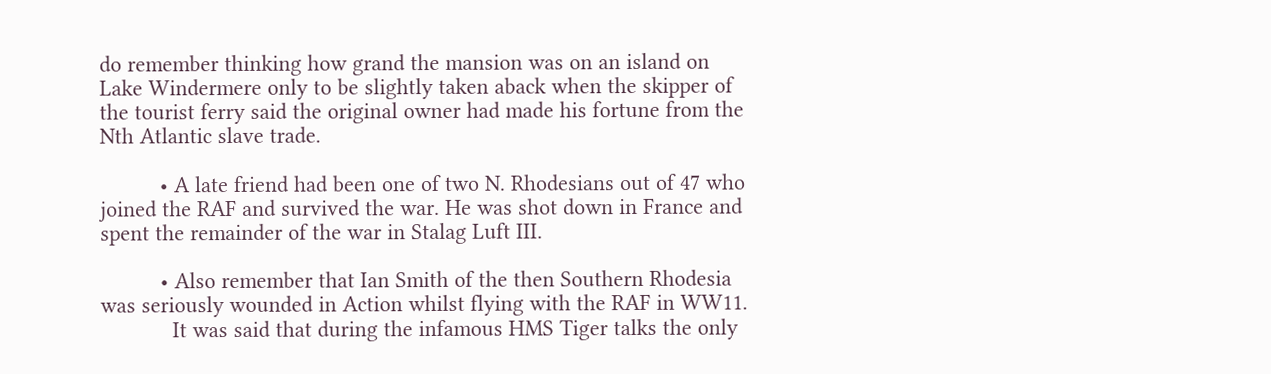do remember thinking how grand the mansion was on an island on Lake Windermere only to be slightly taken aback when the skipper of the tourist ferry said the original owner had made his fortune from the Nth Atlantic slave trade.

          • A late friend had been one of two N. Rhodesians out of 47 who joined the RAF and survived the war. He was shot down in France and spent the remainder of the war in Stalag Luft III.

          • Also remember that Ian Smith of the then Southern Rhodesia was seriously wounded in Action whilst flying with the RAF in WW11.
            It was said that during the infamous HMS Tiger talks the only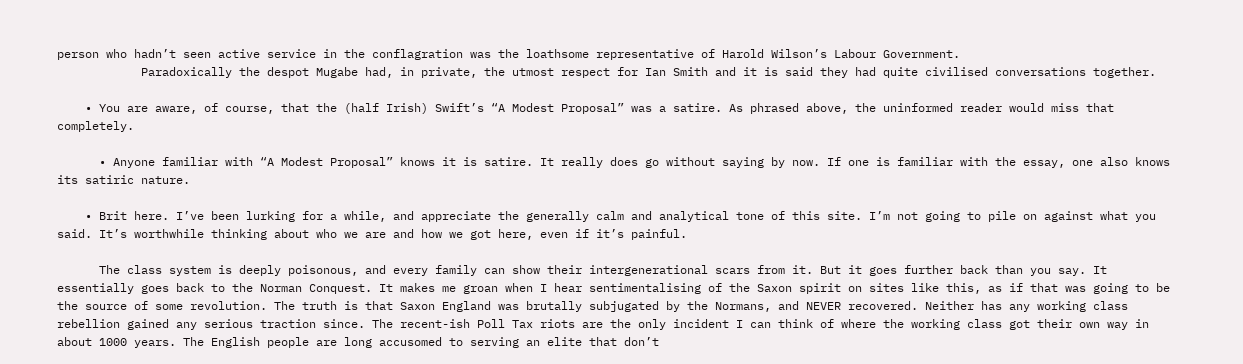person who hadn’t seen active service in the conflagration was the loathsome representative of Harold Wilson’s Labour Government.
            Paradoxically the despot Mugabe had, in private, the utmost respect for Ian Smith and it is said they had quite civilised conversations together.

    • You are aware, of course, that the (half Irish) Swift’s “A Modest Proposal” was a satire. As phrased above, the uninformed reader would miss that completely.

      • Anyone familiar with “A Modest Proposal” knows it is satire. It really does go without saying by now. If one is familiar with the essay, one also knows its satiric nature.

    • Brit here. I’ve been lurking for a while, and appreciate the generally calm and analytical tone of this site. I’m not going to pile on against what you said. It’s worthwhile thinking about who we are and how we got here, even if it’s painful.

      The class system is deeply poisonous, and every family can show their intergenerational scars from it. But it goes further back than you say. It essentially goes back to the Norman Conquest. It makes me groan when I hear sentimentalising of the Saxon spirit on sites like this, as if that was going to be the source of some revolution. The truth is that Saxon England was brutally subjugated by the Normans, and NEVER recovered. Neither has any working class rebellion gained any serious traction since. The recent-ish Poll Tax riots are the only incident I can think of where the working class got their own way in about 1000 years. The English people are long accusomed to serving an elite that don’t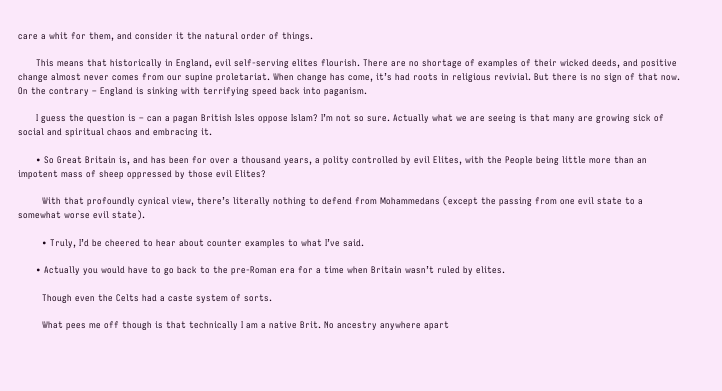care a whit for them, and consider it the natural order of things.

      This means that historically in England, evil self-serving elites flourish. There are no shortage of examples of their wicked deeds, and positive change almost never comes from our supine proletariat. When change has come, it’s had roots in religious revivial. But there is no sign of that now. On the contrary – England is sinking with terrifying speed back into paganism.

      I guess the question is – can a pagan British Isles oppose Islam? I’m not so sure. Actually what we are seeing is that many are growing sick of social and spiritual chaos and embracing it.

      • So Great Britain is, and has been for over a thousand years, a polity controlled by evil Elites, with the People being little more than an impotent mass of sheep oppressed by those evil Elites?

        With that profoundly cynical view, there’s literally nothing to defend from Mohammedans (except the passing from one evil state to a somewhat worse evil state).

        • Truly, I’d be cheered to hear about counter examples to what I’ve said.

      • Actually you would have to go back to the pre-Roman era for a time when Britain wasn’t ruled by elites.

        Though even the Celts had a caste system of sorts.

        What pees me off though is that technically I am a native Brit. No ancestry anywhere apart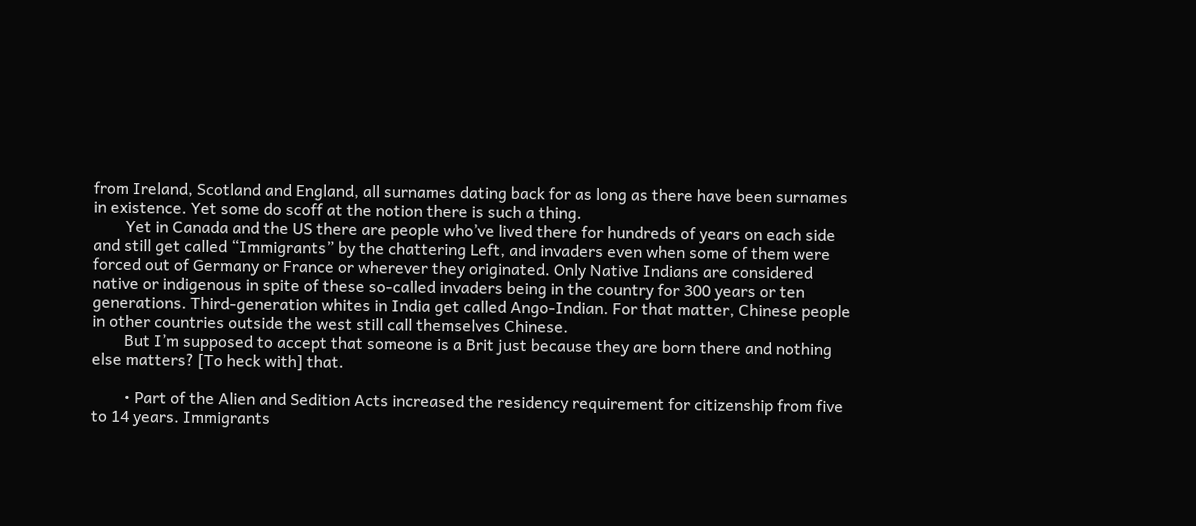from Ireland, Scotland and England, all surnames dating back for as long as there have been surnames in existence. Yet some do scoff at the notion there is such a thing.
        Yet in Canada and the US there are people who’ve lived there for hundreds of years on each side and still get called “Immigrants” by the chattering Left, and invaders even when some of them were forced out of Germany or France or wherever they originated. Only Native Indians are considered native or indigenous in spite of these so-called invaders being in the country for 300 years or ten generations. Third-generation whites in India get called Ango-Indian. For that matter, Chinese people in other countries outside the west still call themselves Chinese.
        But I’m supposed to accept that someone is a Brit just because they are born there and nothing else matters? [To heck with] that.

        • Part of the Alien and Sedition Acts increased the residency requirement for citizenship from five to 14 years. Immigrants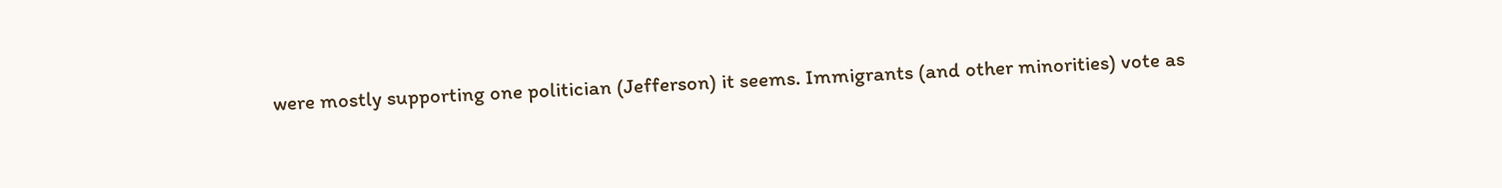were mostly supporting one politician (Jefferson) it seems. Immigrants (and other minorities) vote as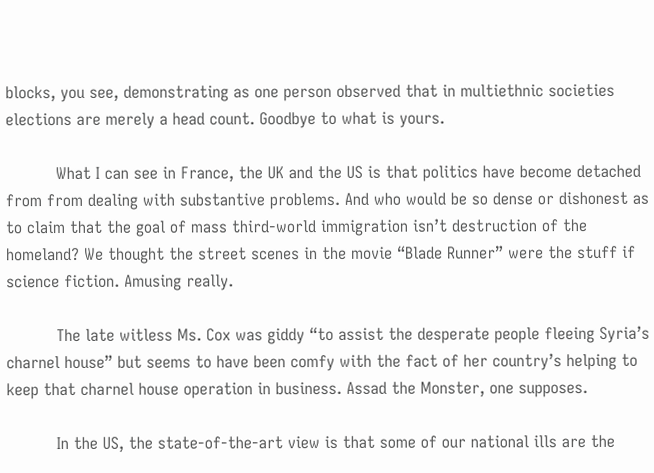blocks, you see, demonstrating as one person observed that in multiethnic societies elections are merely a head count. Goodbye to what is yours.

          What I can see in France, the UK and the US is that politics have become detached from from dealing with substantive problems. And who would be so dense or dishonest as to claim that the goal of mass third-world immigration isn’t destruction of the homeland? We thought the street scenes in the movie “Blade Runner” were the stuff if science fiction. Amusing really.

          The late witless Ms. Cox was giddy “to assist the desperate people fleeing Syria’s charnel house” but seems to have been comfy with the fact of her country’s helping to keep that charnel house operation in business. Assad the Monster, one supposes.

          In the US, the state-of-the-art view is that some of our national ills are the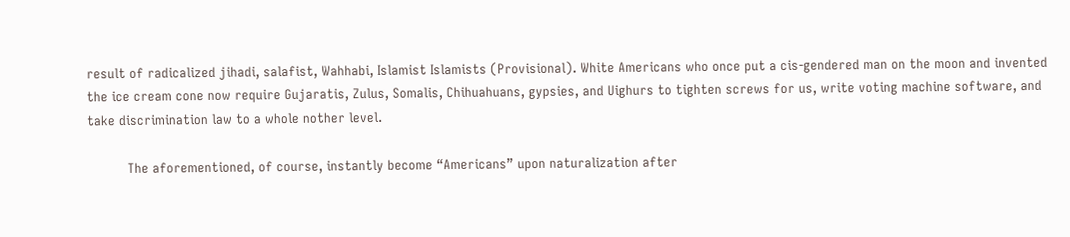result of radicalized jihadi, salafist, Wahhabi, Islamist Islamists (Provisional). White Americans who once put a cis-gendered man on the moon and invented the ice cream cone now require Gujaratis, Zulus, Somalis, Chihuahuans, gypsies, and Uighurs to tighten screws for us, write voting machine software, and take discrimination law to a whole nother level.

          The aforementioned, of course, instantly become “Americans” upon naturalization after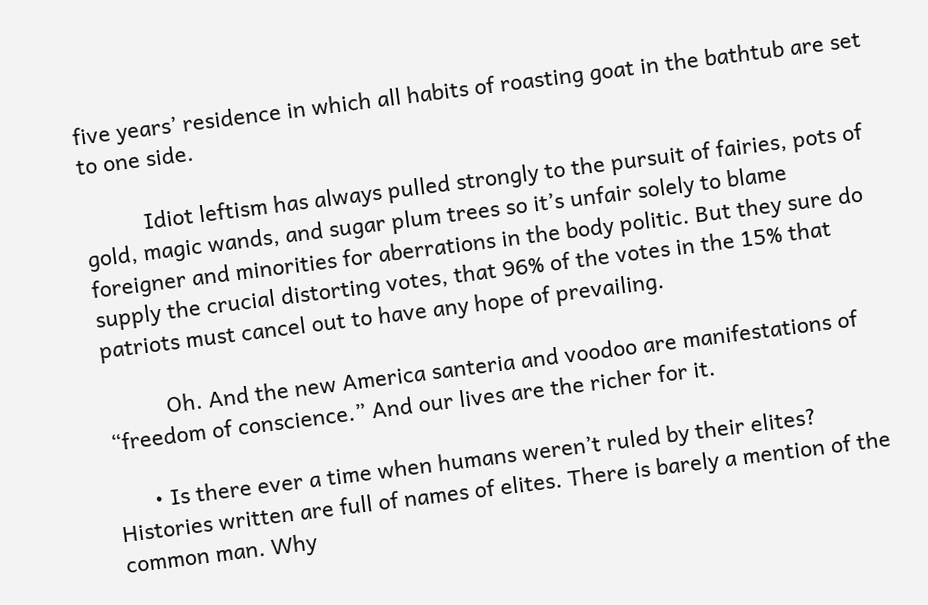five years’ residence in which all habits of roasting goat in the bathtub are set to one side.

          Idiot leftism has always pulled strongly to the pursuit of fairies, pots of gold, magic wands, and sugar plum trees so it’s unfair solely to blame foreigner and minorities for aberrations in the body politic. But they sure do supply the crucial distorting votes, that 96% of the votes in the 15% that patriots must cancel out to have any hope of prevailing.

          Oh. And the new America santeria and voodoo are manifestations of “freedom of conscience.” And our lives are the richer for it.

      • Is there ever a time when humans weren’t ruled by their elites? Histories written are full of names of elites. There is barely a mention of the common man. Why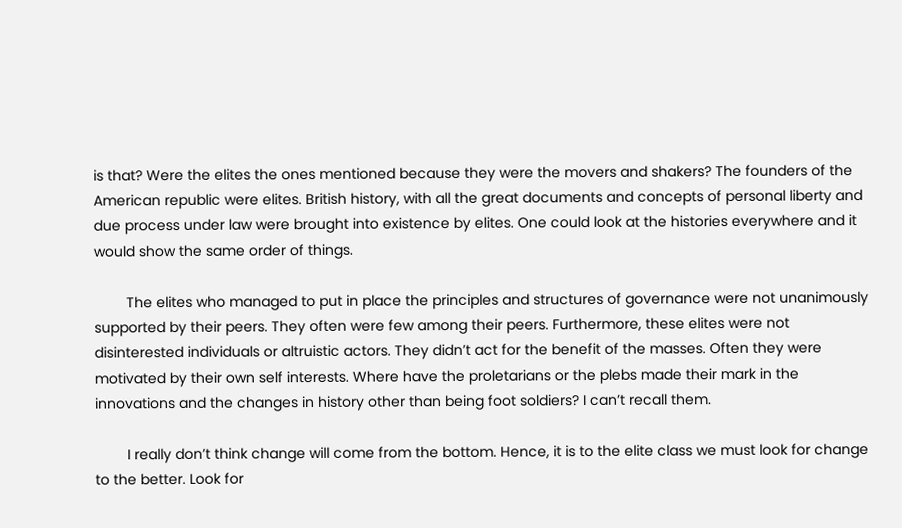is that? Were the elites the ones mentioned because they were the movers and shakers? The founders of the American republic were elites. British history, with all the great documents and concepts of personal liberty and due process under law were brought into existence by elites. One could look at the histories everywhere and it would show the same order of things.

        The elites who managed to put in place the principles and structures of governance were not unanimously supported by their peers. They often were few among their peers. Furthermore, these elites were not disinterested individuals or altruistic actors. They didn’t act for the benefit of the masses. Often they were motivated by their own self interests. Where have the proletarians or the plebs made their mark in the innovations and the changes in history other than being foot soldiers? I can’t recall them.

        I really don’t think change will come from the bottom. Hence, it is to the elite class we must look for change to the better. Look for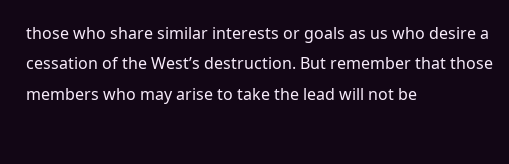those who share similar interests or goals as us who desire a cessation of the West’s destruction. But remember that those members who may arise to take the lead will not be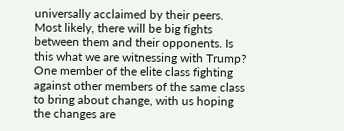universally acclaimed by their peers. Most likely, there will be big fights between them and their opponents. Is this what we are witnessing with Trump? One member of the elite class fighting against other members of the same class to bring about change, with us hoping the changes are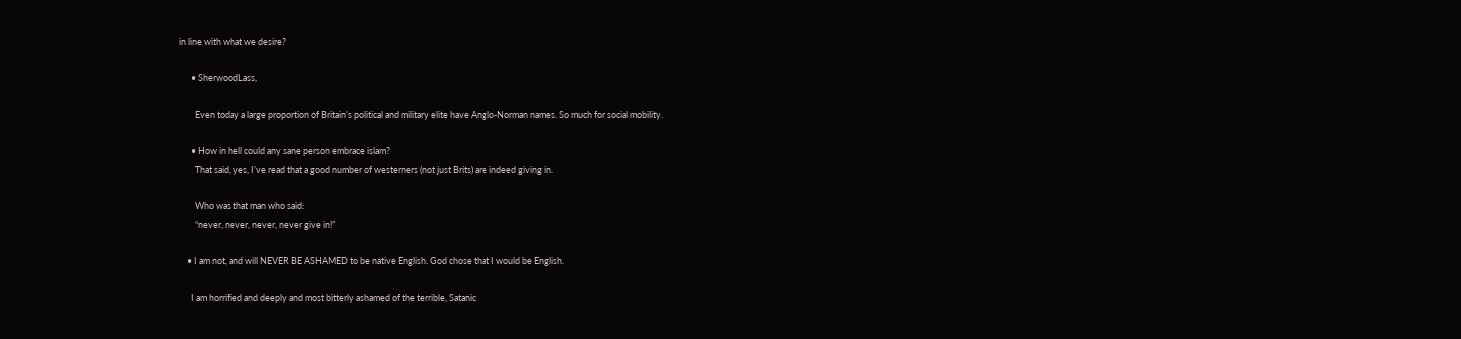in line with what we desire?

      • SherwoodLass,

        Even today a large proportion of Britain’s political and military elite have Anglo-Norman names. So much for social mobility.

      • How in hell could any sane person embrace islam?
        That said, yes, I’ve read that a good number of westerners (not just Brits) are indeed giving in.

        Who was that man who said:
        “never, never, never, never give in!”

    • I am not, and will NEVER BE ASHAMED to be native English. God chose that I would be English.

      I am horrified and deeply and most bitterly ashamed of the terrible, Satanic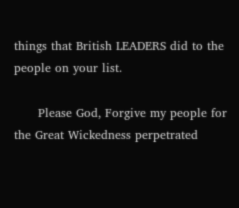things that British LEADERS did to the people on your list.

      Please God, Forgive my people for the Great Wickedness perpetrated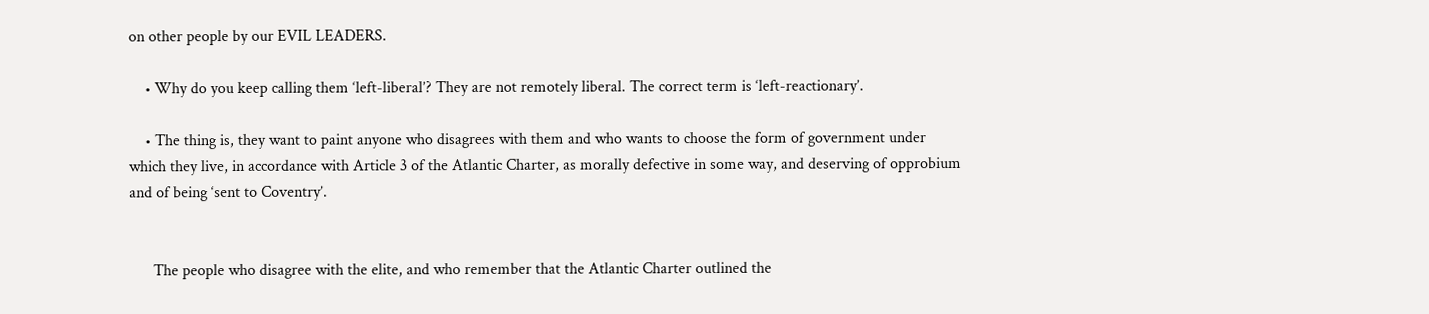on other people by our EVIL LEADERS.

    • Why do you keep calling them ‘left-liberal’? They are not remotely liberal. The correct term is ‘left-reactionary’.

    • The thing is, they want to paint anyone who disagrees with them and who wants to choose the form of government under which they live, in accordance with Article 3 of the Atlantic Charter, as morally defective in some way, and deserving of opprobium and of being ‘sent to Coventry’.


      The people who disagree with the elite, and who remember that the Atlantic Charter outlined the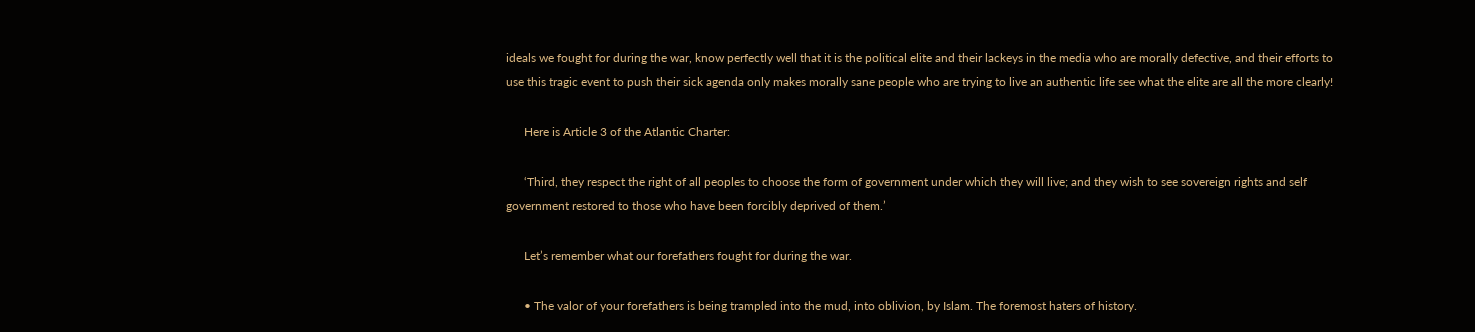ideals we fought for during the war, know perfectly well that it is the political elite and their lackeys in the media who are morally defective, and their efforts to use this tragic event to push their sick agenda only makes morally sane people who are trying to live an authentic life see what the elite are all the more clearly!

      Here is Article 3 of the Atlantic Charter:

      ‘Third, they respect the right of all peoples to choose the form of government under which they will live; and they wish to see sovereign rights and self government restored to those who have been forcibly deprived of them.’

      Let’s remember what our forefathers fought for during the war.

      • The valor of your forefathers is being trampled into the mud, into oblivion, by Islam. The foremost haters of history.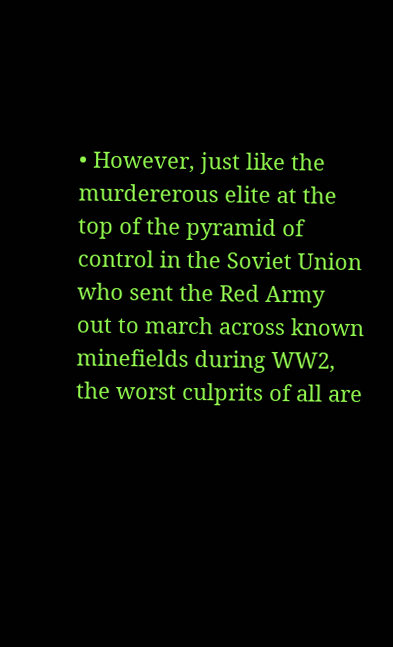• However, just like the murdererous elite at the top of the pyramid of control in the Soviet Union who sent the Red Army out to march across known minefields during WW2, the worst culprits of all are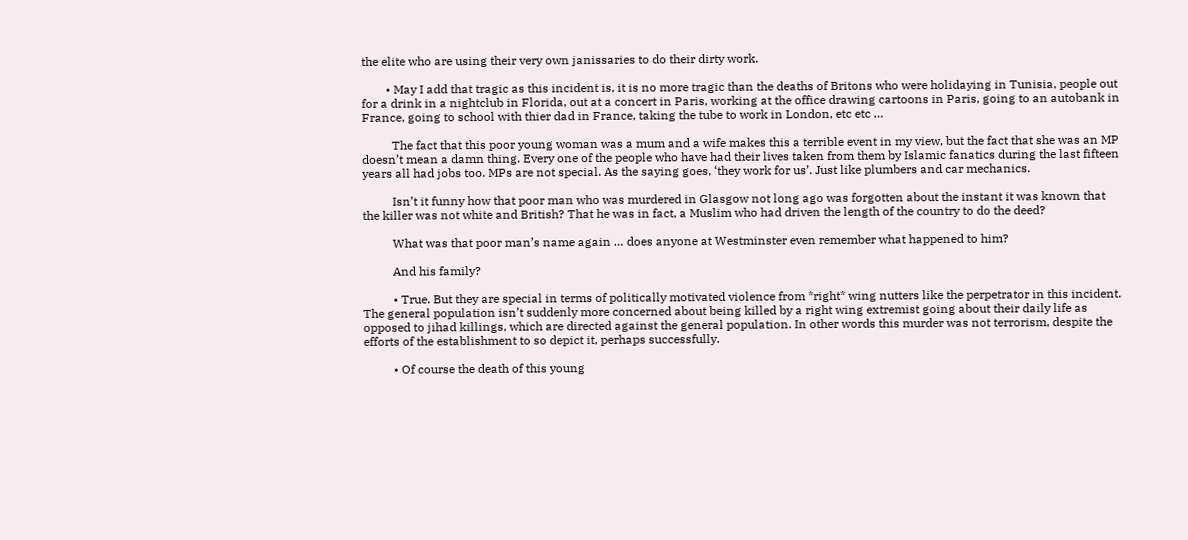the elite who are using their very own janissaries to do their dirty work.

        • May I add that tragic as this incident is, it is no more tragic than the deaths of Britons who were holidaying in Tunisia, people out for a drink in a nightclub in Florida, out at a concert in Paris, working at the office drawing cartoons in Paris, going to an autobank in France, going to school with thier dad in France, taking the tube to work in London, etc etc …

          The fact that this poor young woman was a mum and a wife makes this a terrible event in my view, but the fact that she was an MP doesn’t mean a damn thing. Every one of the people who have had their lives taken from them by Islamic fanatics during the last fifteen years all had jobs too. MPs are not special. As the saying goes, ‘they work for us’. Just like plumbers and car mechanics.

          Isn’t it funny how that poor man who was murdered in Glasgow not long ago was forgotten about the instant it was known that the killer was not white and British? That he was in fact, a Muslim who had driven the length of the country to do the deed?

          What was that poor man’s name again … does anyone at Westminster even remember what happened to him?

          And his family?

          • True. But they are special in terms of politically motivated violence from *right* wing nutters like the perpetrator in this incident. The general population isn’t suddenly more concerned about being killed by a right wing extremist going about their daily life as opposed to jihad killings, which are directed against the general population. In other words this murder was not terrorism, despite the efforts of the establishment to so depict it, perhaps successfully.

          • Of course the death of this young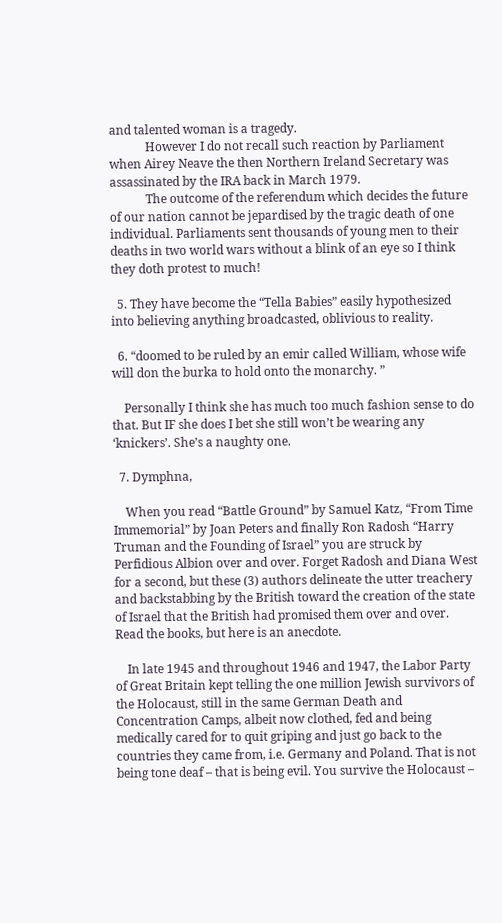and talented woman is a tragedy.
            However I do not recall such reaction by Parliament when Airey Neave the then Northern Ireland Secretary was assassinated by the IRA back in March 1979.
            The outcome of the referendum which decides the future of our nation cannot be jepardised by the tragic death of one individual. Parliaments sent thousands of young men to their deaths in two world wars without a blink of an eye so I think they doth protest to much!

  5. They have become the “Tella Babies” easily hypothesized into believing anything broadcasted, oblivious to reality.

  6. “doomed to be ruled by an emir called William, whose wife will don the burka to hold onto the monarchy. ”

    Personally I think she has much too much fashion sense to do that. But IF she does I bet she still won’t be wearing any ‘knickers’. She’s a naughty one.

  7. Dymphna,

    When you read “Battle Ground” by Samuel Katz, “From Time Immemorial” by Joan Peters and finally Ron Radosh “Harry Truman and the Founding of Israel” you are struck by Perfidious Albion over and over. Forget Radosh and Diana West for a second, but these (3) authors delineate the utter treachery and backstabbing by the British toward the creation of the state of Israel that the British had promised them over and over. Read the books, but here is an anecdote.

    In late 1945 and throughout 1946 and 1947, the Labor Party of Great Britain kept telling the one million Jewish survivors of the Holocaust, still in the same German Death and Concentration Camps, albeit now clothed, fed and being medically cared for to quit griping and just go back to the countries they came from, i.e. Germany and Poland. That is not being tone deaf – that is being evil. You survive the Holocaust –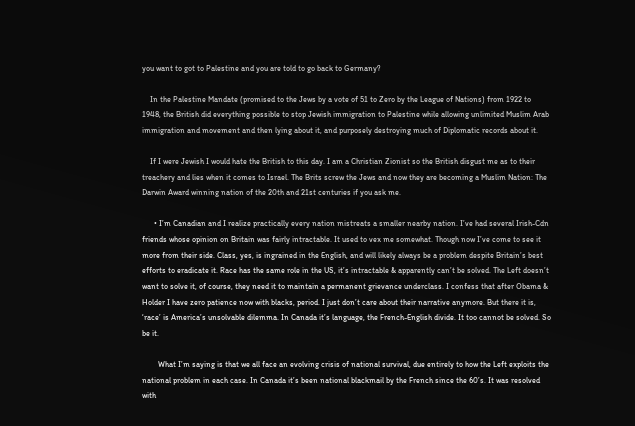you want to got to Palestine and you are told to go back to Germany?

    In the Palestine Mandate (promised to the Jews by a vote of 51 to Zero by the League of Nations) from 1922 to 1948, the British did everything possible to stop Jewish immigration to Palestine while allowing unlimited Muslim Arab immigration and movement and then lying about it, and purposely destroying much of Diplomatic records about it.

    If I were Jewish I would hate the British to this day. I am a Christian Zionist so the British disgust me as to their treachery and lies when it comes to Israel. The Brits screw the Jews and now they are becoming a Muslim Nation: The Darwin Award winning nation of the 20th and 21st centuries if you ask me.

      • I’m Canadian and I realize practically every nation mistreats a smaller nearby nation. I’ve had several Irish-Cdn friends whose opinion on Britain was fairly intractable. It used to vex me somewhat. Though now I’ve come to see it more from their side. Class, yes, is ingrained in the English, and will likely always be a problem despite Britain’s best efforts to eradicate it. Race has the same role in the US, it’s intractable & apparently can’t be solved. The Left doesn’t want to solve it, of course, they need it to maintain a permanent grievance underclass. I confess that after Obama & Holder I have zero patience now with blacks, period. I just don’t care about their narrative anymore. But there it is, ‘race’ is America’s unsolvable dilemma. In Canada it’s language, the French-English divide. It too cannot be solved. So be it.

        What I’m saying is that we all face an evolving crisis of national survival, due entirely to how the Left exploits the national problem in each case. In Canada it’s been national blackmail by the French since the 60’s. It was resolved with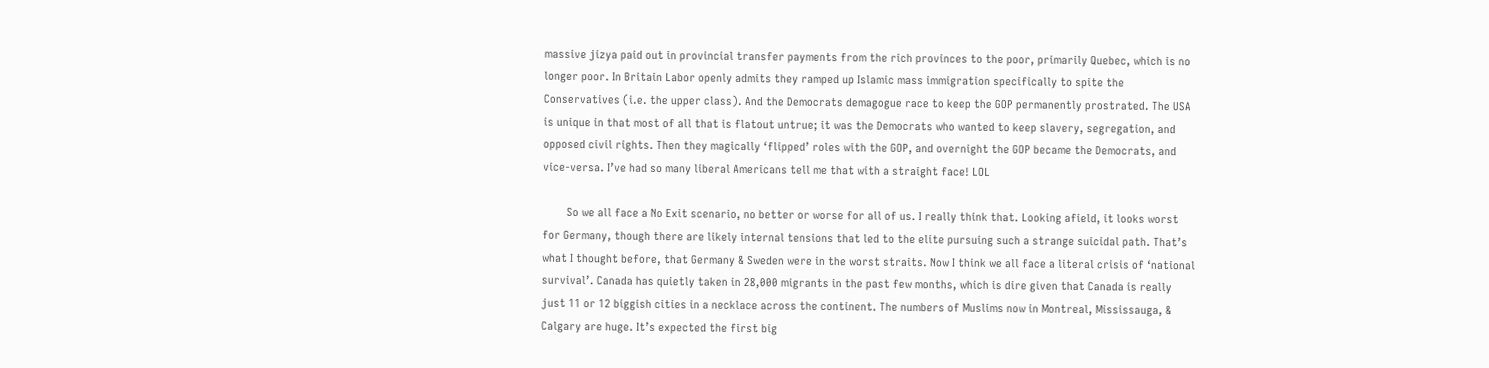massive jizya paid out in provincial transfer payments from the rich provinces to the poor, primarily Quebec, which is no longer poor. In Britain Labor openly admits they ramped up Islamic mass immigration specifically to spite the Conservatives (i.e. the upper class). And the Democrats demagogue race to keep the GOP permanently prostrated. The USA is unique in that most of all that is flatout untrue; it was the Democrats who wanted to keep slavery, segregation, and opposed civil rights. Then they magically ‘flipped’ roles with the GOP, and overnight the GOP became the Democrats, and vice-versa. I’ve had so many liberal Americans tell me that with a straight face! LOL

        So we all face a No Exit scenario, no better or worse for all of us. I really think that. Looking afield, it looks worst for Germany, though there are likely internal tensions that led to the elite pursuing such a strange suicidal path. That’s what I thought before, that Germany & Sweden were in the worst straits. Now I think we all face a literal crisis of ‘national survival’. Canada has quietly taken in 28,000 migrants in the past few months, which is dire given that Canada is really just 11 or 12 biggish cities in a necklace across the continent. The numbers of Muslims now in Montreal, Mississauga, & Calgary are huge. It’s expected the first big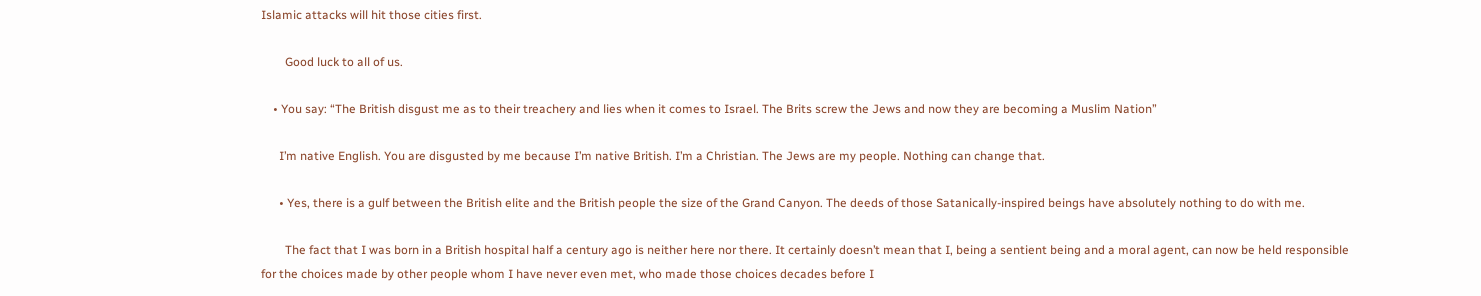Islamic attacks will hit those cities first.

        Good luck to all of us.

    • You say: “The British disgust me as to their treachery and lies when it comes to Israel. The Brits screw the Jews and now they are becoming a Muslim Nation”

      I’m native English. You are disgusted by me because I’m native British. I’m a Christian. The Jews are my people. Nothing can change that.

      • Yes, there is a gulf between the British elite and the British people the size of the Grand Canyon. The deeds of those Satanically-inspired beings have absolutely nothing to do with me.

        The fact that I was born in a British hospital half a century ago is neither here nor there. It certainly doesn’t mean that I, being a sentient being and a moral agent, can now be held responsible for the choices made by other people whom I have never even met, who made those choices decades before I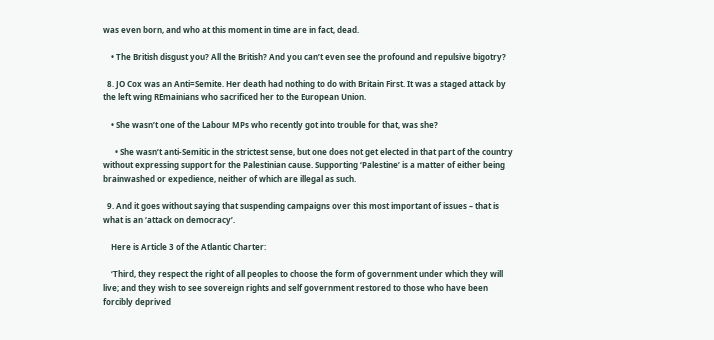was even born, and who at this moment in time are in fact, dead.

    • The British disgust you? All the British? And you can’t even see the profound and repulsive bigotry?

  8. JO Cox was an Anti=Semite. Her death had nothing to do with Britain First. It was a staged attack by the left wing REmainians who sacrificed her to the European Union.

    • She wasn’t one of the Labour MPs who recently got into trouble for that, was she?

      • She wasn’t anti-Semitic in the strictest sense, but one does not get elected in that part of the country without expressing support for the Palestinian cause. Supporting ‘Palestine’ is a matter of either being brainwashed or expedience, neither of which are illegal as such.

  9. And it goes without saying that suspending campaigns over this most important of issues – that is what is an ‘attack on democracy’.

    Here is Article 3 of the Atlantic Charter:

    ‘Third, they respect the right of all peoples to choose the form of government under which they will live; and they wish to see sovereign rights and self government restored to those who have been forcibly deprived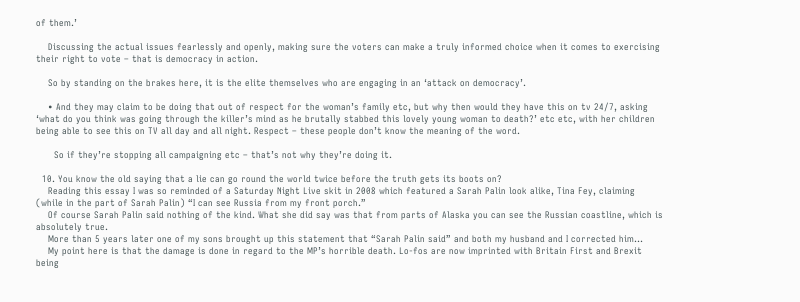of them.’

    Discussing the actual issues fearlessly and openly, making sure the voters can make a truly informed choice when it comes to exercising their right to vote – that is democracy in action.

    So by standing on the brakes here, it is the elite themselves who are engaging in an ‘attack on democracy’.

    • And they may claim to be doing that out of respect for the woman’s family etc, but why then would they have this on tv 24/7, asking ‘what do you think was going through the killer’s mind as he brutally stabbed this lovely young woman to death?’ etc etc, with her children being able to see this on TV all day and all night. Respect – these people don’t know the meaning of the word.

      So if they’re stopping all campaigning etc – that’s not why they’re doing it.

  10. You know the old saying that a lie can go round the world twice before the truth gets its boots on?
    Reading this essay I was so reminded of a Saturday Night Live skit in 2008 which featured a Sarah Palin look alike, Tina Fey, claiming (while in the part of Sarah Palin) “I can see Russia from my front porch.”
    Of course Sarah Palin said nothing of the kind. What she did say was that from parts of Alaska you can see the Russian coastline, which is absolutely true.
    More than 5 years later one of my sons brought up this statement that “Sarah Palin said” and both my husband and I corrected him…
    My point here is that the damage is done in regard to the MP’s horrible death. Lo-fos are now imprinted with Britain First and Brexit being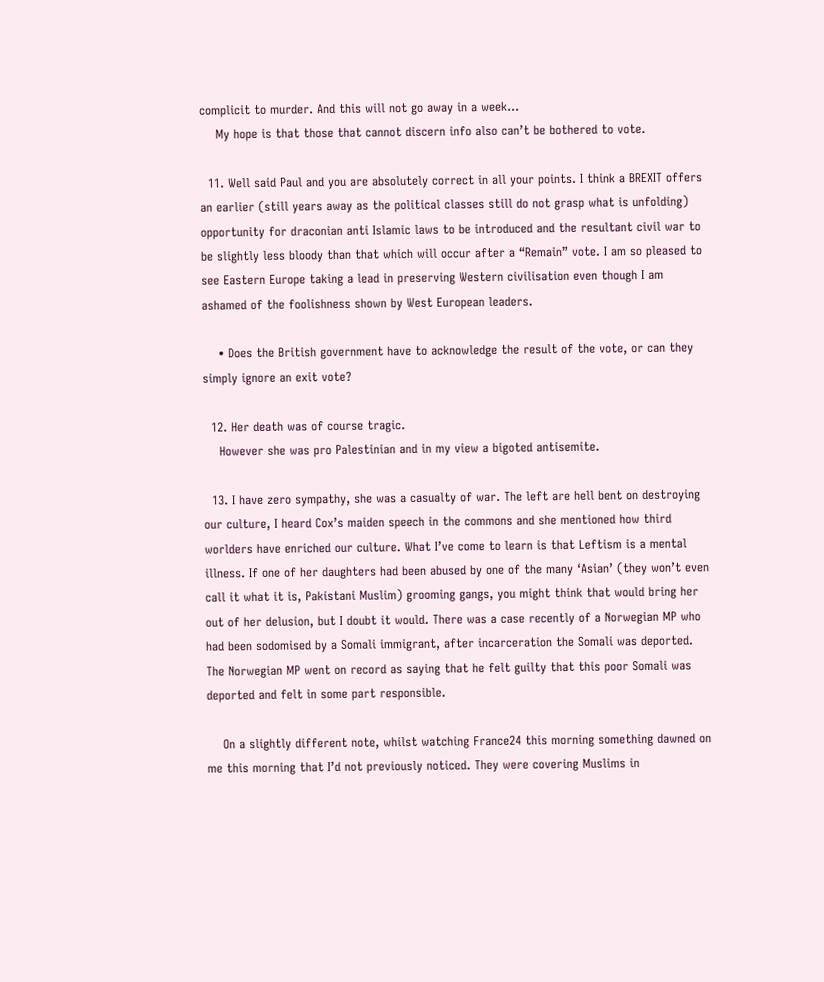complicit to murder. And this will not go away in a week…
    My hope is that those that cannot discern info also can’t be bothered to vote.

  11. Well said Paul and you are absolutely correct in all your points. I think a BREXIT offers an earlier (still years away as the political classes still do not grasp what is unfolding) opportunity for draconian anti Islamic laws to be introduced and the resultant civil war to be slightly less bloody than that which will occur after a “Remain” vote. I am so pleased to see Eastern Europe taking a lead in preserving Western civilisation even though I am ashamed of the foolishness shown by West European leaders.

    • Does the British government have to acknowledge the result of the vote, or can they simply ignore an exit vote?

  12. Her death was of course tragic.
    However she was pro Palestinian and in my view a bigoted antisemite.

  13. I have zero sympathy, she was a casualty of war. The left are hell bent on destroying our culture, I heard Cox’s maiden speech in the commons and she mentioned how third worlders have enriched our culture. What I’ve come to learn is that Leftism is a mental illness. If one of her daughters had been abused by one of the many ‘Asian’ (they won’t even call it what it is, Pakistani Muslim) grooming gangs, you might think that would bring her out of her delusion, but I doubt it would. There was a case recently of a Norwegian MP who had been sodomised by a Somali immigrant, after incarceration the Somali was deported. The Norwegian MP went on record as saying that he felt guilty that this poor Somali was deported and felt in some part responsible.

    On a slightly different note, whilst watching France24 this morning something dawned on me this morning that I’d not previously noticed. They were covering Muslims in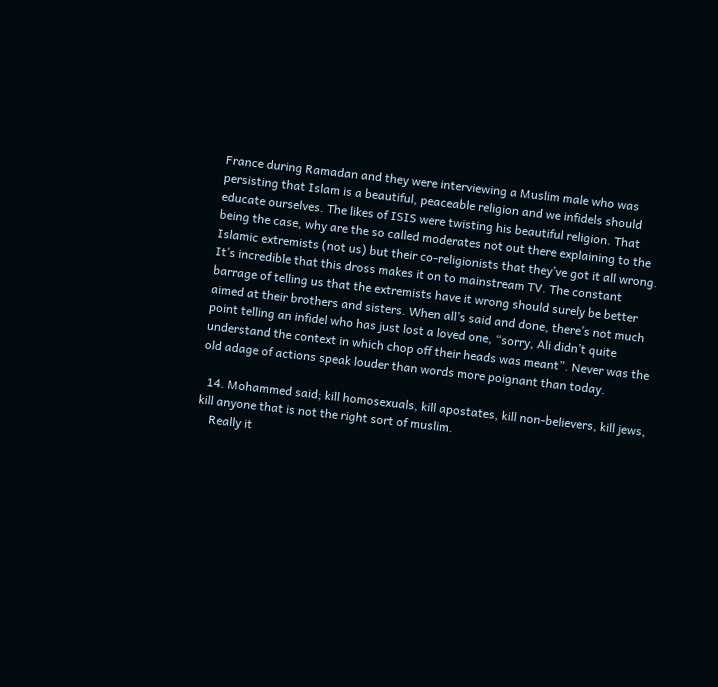France during Ramadan and they were interviewing a Muslim male who was persisting that Islam is a beautiful, peaceable religion and we infidels should educate ourselves. The likes of ISIS were twisting his beautiful religion. That being the case, why are the so called moderates not out there explaining to the Islamic extremists (not us) but their co-religionists that they’ve got it all wrong. It’s incredible that this dross makes it on to mainstream TV. The constant barrage of telling us that the extremists have it wrong should surely be better aimed at their brothers and sisters. When all’s said and done, there’s not much point telling an infidel who has just lost a loved one, “sorry, Ali didn’t quite understand the context in which chop off their heads was meant”. Never was the old adage of actions speak louder than words more poignant than today.

  14. Mohammed said; kill homosexuals, kill apostates, kill non-believers, kill jews, kill anyone that is not the right sort of muslim.
    Really it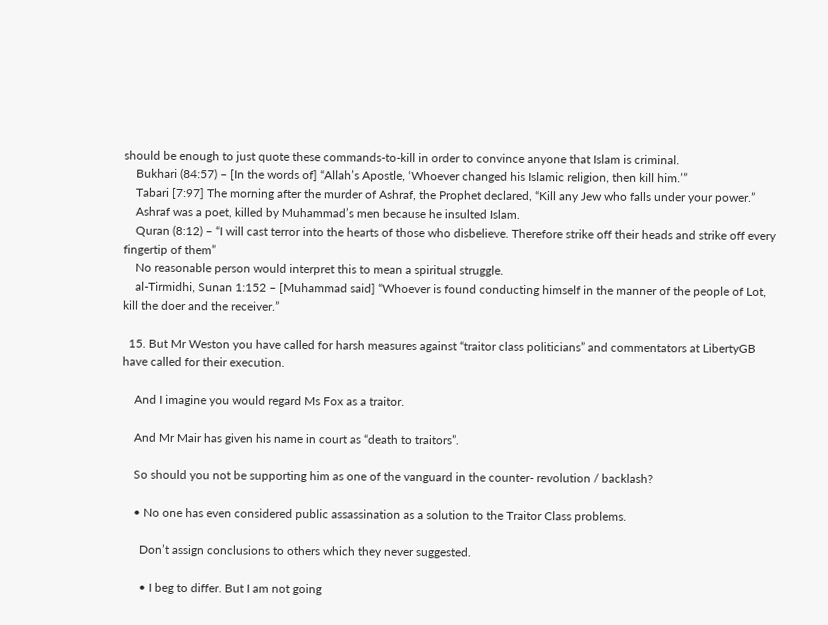should be enough to just quote these commands-to-kill in order to convince anyone that Islam is criminal.
    Bukhari (84:57) – [In the words of] “Allah’s Apostle, ‘Whoever changed his Islamic religion, then kill him.’”
    Tabari [7:97] The morning after the murder of Ashraf, the Prophet declared, “Kill any Jew who falls under your power.”
    Ashraf was a poet, killed by Muhammad’s men because he insulted Islam.
    Quran (8:12) – “I will cast terror into the hearts of those who disbelieve. Therefore strike off their heads and strike off every fingertip of them”
    No reasonable person would interpret this to mean a spiritual struggle.
    al-Tirmidhi, Sunan 1:152 – [Muhammad said] “Whoever is found conducting himself in the manner of the people of Lot, kill the doer and the receiver.”

  15. But Mr Weston you have called for harsh measures against “traitor class politicians” and commentators at LibertyGB have called for their execution.

    And I imagine you would regard Ms Fox as a traitor.

    And Mr Mair has given his name in court as “death to traitors”.

    So should you not be supporting him as one of the vanguard in the counter- revolution / backlash?

    • No one has even considered public assassination as a solution to the Traitor Class problems.

      Don’t assign conclusions to others which they never suggested.

      • I beg to differ. But I am not going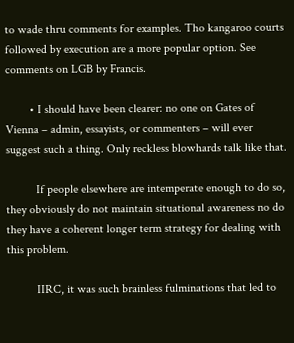to wade thru comments for examples. Tho kangaroo courts followed by execution are a more popular option. See comments on LGB by Francis.

        • I should have been clearer: no one on Gates of Vienna – admin, essayists, or commenters – will ever suggest such a thing. Only reckless blowhards talk like that.

          If people elsewhere are intemperate enough to do so, they obviously do not maintain situational awareness no do they have a coherent longer term strategy for dealing with this problem.

          IIRC, it was such brainless fulminations that led to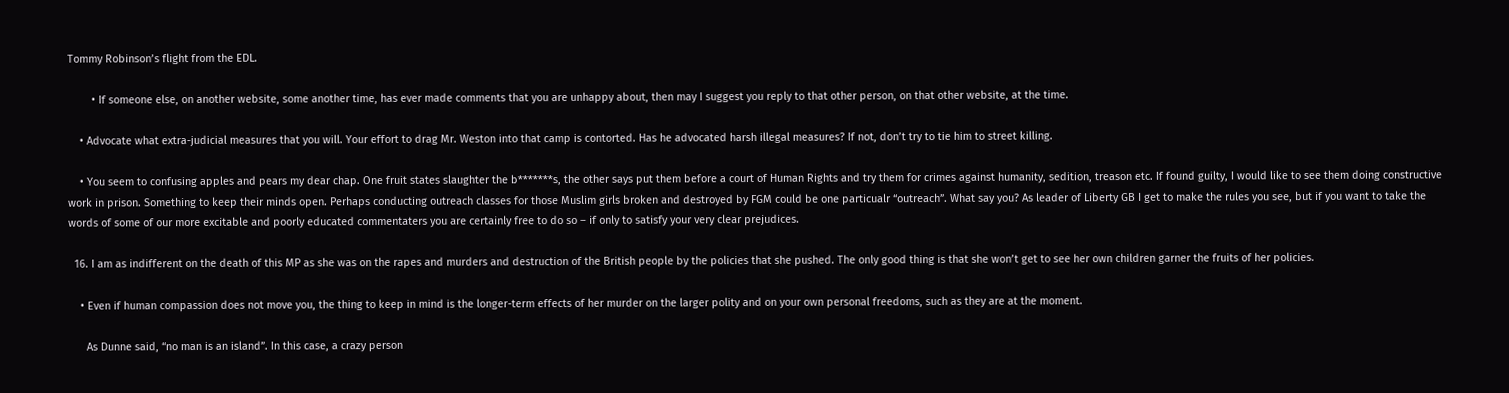Tommy Robinson’s flight from the EDL.

        • If someone else, on another website, some another time, has ever made comments that you are unhappy about, then may I suggest you reply to that other person, on that other website, at the time.

    • Advocate what extra-judicial measures that you will. Your effort to drag Mr. Weston into that camp is contorted. Has he advocated harsh illegal measures? If not, don’t try to tie him to street killing.

    • You seem to confusing apples and pears my dear chap. One fruit states slaughter the b*******s, the other says put them before a court of Human Rights and try them for crimes against humanity, sedition, treason etc. If found guilty, I would like to see them doing constructive work in prison. Something to keep their minds open. Perhaps conducting outreach classes for those Muslim girls broken and destroyed by FGM could be one particualr “outreach”. What say you? As leader of Liberty GB I get to make the rules you see, but if you want to take the words of some of our more excitable and poorly educated commentaters you are certainly free to do so – if only to satisfy your very clear prejudices.

  16. I am as indifferent on the death of this MP as she was on the rapes and murders and destruction of the British people by the policies that she pushed. The only good thing is that she won’t get to see her own children garner the fruits of her policies.

    • Even if human compassion does not move you, the thing to keep in mind is the longer-term effects of her murder on the larger polity and on your own personal freedoms, such as they are at the moment.

      As Dunne said, “no man is an island”. In this case, a crazy person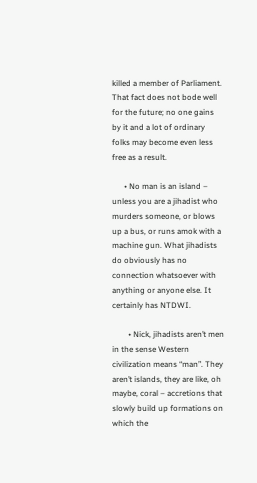killed a member of Parliament. That fact does not bode well for the future; no one gains by it and a lot of ordinary folks may become even less free as a result.

      • No man is an island – unless you are a jihadist who murders someone, or blows up a bus, or runs amok with a machine gun. What jihadists do obviously has no connection whatsoever with anything or anyone else. It certainly has NTDWI.

        • Nick, jihadists aren’t men in the sense Western civilization means “man”. They aren’t islands, they are like, oh maybe, coral – accretions that slowly build up formations on which the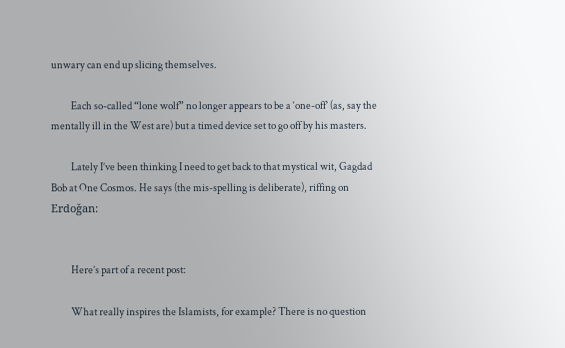unwary can end up slicing themselves.

          Each so-called “lone wolf” no longer appears to be a ‘one-off’ (as, say the mentally ill in the West are) but a timed device set to go off by his masters.

          Lately I’ve been thinking I need to get back to that mystical wit, Gagdad Bob at One Cosmos. He says (the mis-spelling is deliberate), riffing on Erdoğan:


          Here’s part of a recent post:

          What really inspires the Islamists, for example? There is no question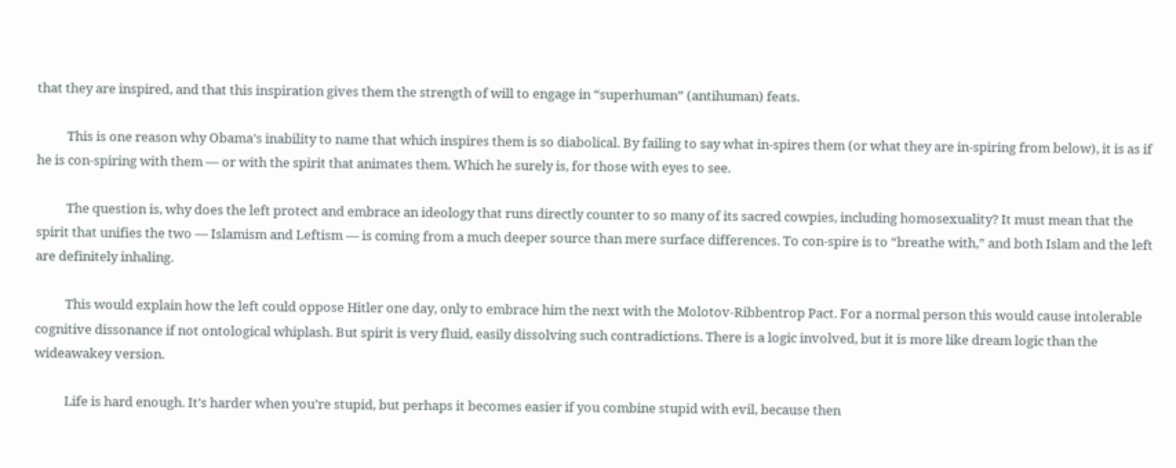that they are inspired, and that this inspiration gives them the strength of will to engage in “superhuman” (antihuman) feats.

          This is one reason why Obama’s inability to name that which inspires them is so diabolical. By failing to say what in-spires them (or what they are in-spiring from below), it is as if he is con-spiring with them — or with the spirit that animates them. Which he surely is, for those with eyes to see.

          The question is, why does the left protect and embrace an ideology that runs directly counter to so many of its sacred cowpies, including homosexuality? It must mean that the spirit that unifies the two — Islamism and Leftism — is coming from a much deeper source than mere surface differences. To con-spire is to “breathe with,” and both Islam and the left are definitely inhaling.

          This would explain how the left could oppose Hitler one day, only to embrace him the next with the Molotov-Ribbentrop Pact. For a normal person this would cause intolerable cognitive dissonance if not ontological whiplash. But spirit is very fluid, easily dissolving such contradictions. There is a logic involved, but it is more like dream logic than the wideawakey version.

          Life is hard enough. It’s harder when you’re stupid, but perhaps it becomes easier if you combine stupid with evil, because then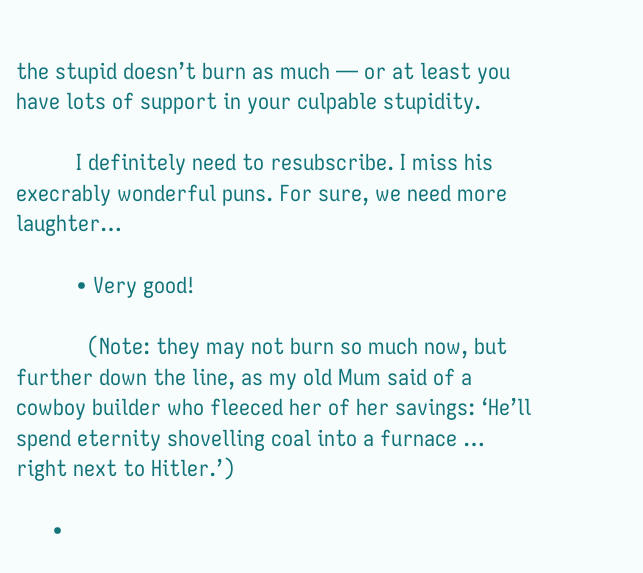the stupid doesn’t burn as much — or at least you have lots of support in your culpable stupidity.

          I definitely need to resubscribe. I miss his execrably wonderful puns. For sure, we need more laughter…

          • Very good!

            (Note: they may not burn so much now, but further down the line, as my old Mum said of a cowboy builder who fleeced her of her savings: ‘He’ll spend eternity shovelling coal into a furnace … right next to Hitler.’)

      •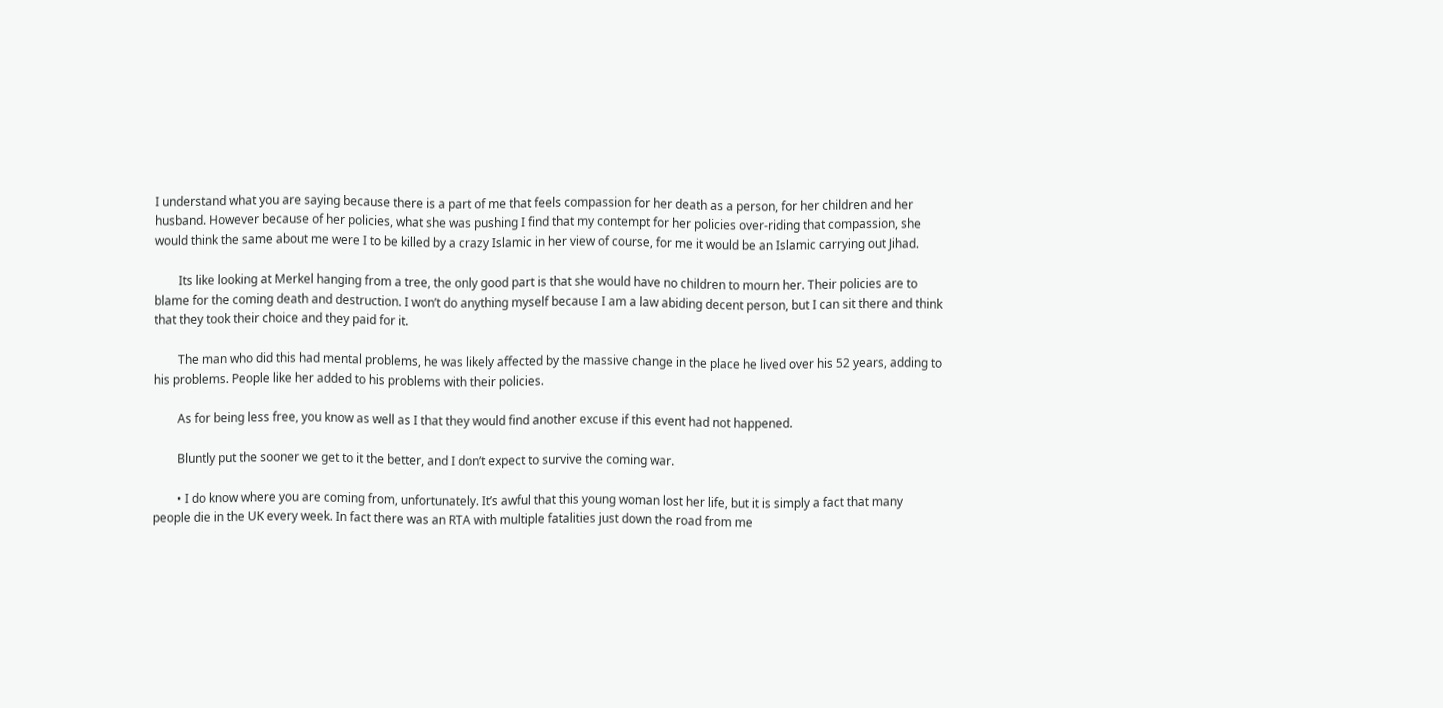I understand what you are saying because there is a part of me that feels compassion for her death as a person, for her children and her husband. However because of her policies, what she was pushing I find that my contempt for her policies over-riding that compassion, she would think the same about me were I to be killed by a crazy Islamic in her view of course, for me it would be an Islamic carrying out Jihad.

        Its like looking at Merkel hanging from a tree, the only good part is that she would have no children to mourn her. Their policies are to blame for the coming death and destruction. I won’t do anything myself because I am a law abiding decent person, but I can sit there and think that they took their choice and they paid for it.

        The man who did this had mental problems, he was likely affected by the massive change in the place he lived over his 52 years, adding to his problems. People like her added to his problems with their policies.

        As for being less free, you know as well as I that they would find another excuse if this event had not happened.

        Bluntly put the sooner we get to it the better, and I don’t expect to survive the coming war.

        • I do know where you are coming from, unfortunately. It’s awful that this young woman lost her life, but it is simply a fact that many people die in the UK every week. In fact there was an RTA with multiple fatalities just down the road from me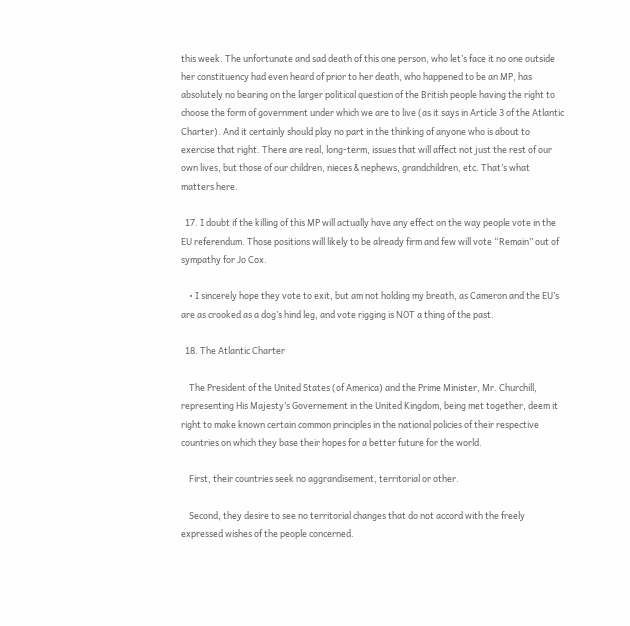this week. The unfortunate and sad death of this one person, who let’s face it no one outside her constituency had even heard of prior to her death, who happened to be an MP, has absolutely no bearing on the larger political question of the British people having the right to choose the form of government under which we are to live (as it says in Article 3 of the Atlantic Charter). And it certainly should play no part in the thinking of anyone who is about to exercise that right. There are real, long-term, issues that will affect not just the rest of our own lives, but those of our children, nieces & nephews, grandchildren, etc. That’s what matters here.

  17. I doubt if the killing of this MP will actually have any effect on the way people vote in the EU referendum. Those positions will likely to be already firm and few will vote “Remain” out of sympathy for Jo Cox.

    • I sincerely hope they vote to exit, but am not holding my breath, as Cameron and the EU’s are as crooked as a dog’s hind leg, and vote rigging is NOT a thing of the past.

  18. The Atlantic Charter

    The President of the United States (of America) and the Prime Minister, Mr. Churchill, representing His Majesty’s Governement in the United Kingdom, being met together, deem it right to make known certain common principles in the national policies of their respective countries on which they base their hopes for a better future for the world.

    First, their countries seek no aggrandisement, territorial or other.

    Second, they desire to see no territorial changes that do not accord with the freely expressed wishes of the people concerned.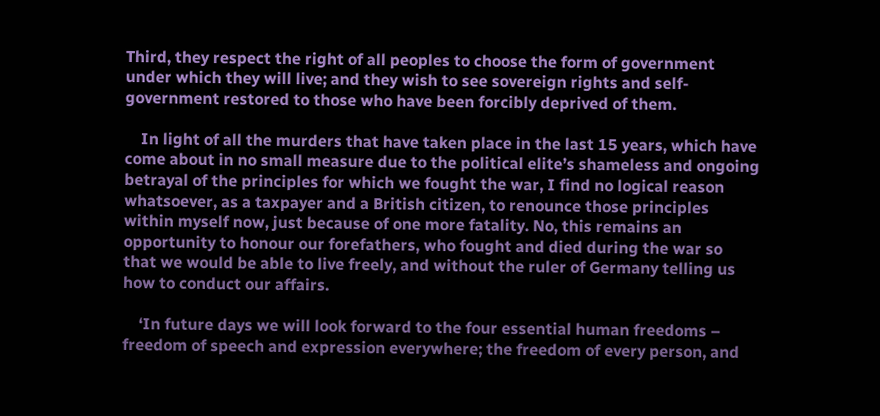Third, they respect the right of all peoples to choose the form of government under which they will live; and they wish to see sovereign rights and self-government restored to those who have been forcibly deprived of them.

    In light of all the murders that have taken place in the last 15 years, which have come about in no small measure due to the political elite’s shameless and ongoing betrayal of the principles for which we fought the war, I find no logical reason whatsoever, as a taxpayer and a British citizen, to renounce those principles within myself now, just because of one more fatality. No, this remains an opportunity to honour our forefathers, who fought and died during the war so that we would be able to live freely, and without the ruler of Germany telling us how to conduct our affairs.

    ‘In future days we will look forward to the four essential human freedoms – freedom of speech and expression everywhere; the freedom of every person, and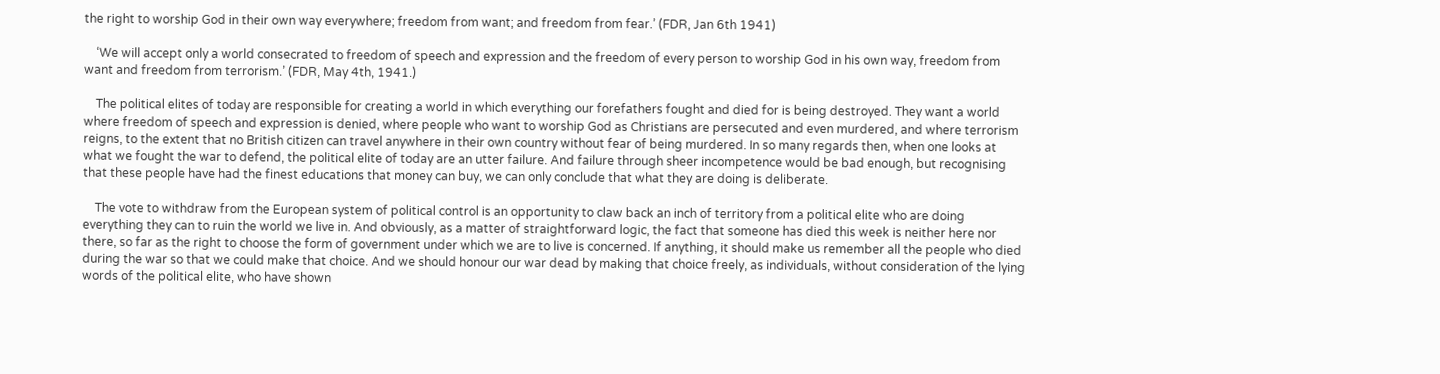the right to worship God in their own way everywhere; freedom from want; and freedom from fear.’ (FDR, Jan 6th 1941)

    ‘We will accept only a world consecrated to freedom of speech and expression and the freedom of every person to worship God in his own way, freedom from want and freedom from terrorism.’ (FDR, May 4th, 1941.)

    The political elites of today are responsible for creating a world in which everything our forefathers fought and died for is being destroyed. They want a world where freedom of speech and expression is denied, where people who want to worship God as Christians are persecuted and even murdered, and where terrorism reigns, to the extent that no British citizen can travel anywhere in their own country without fear of being murdered. In so many regards then, when one looks at what we fought the war to defend, the political elite of today are an utter failure. And failure through sheer incompetence would be bad enough, but recognising that these people have had the finest educations that money can buy, we can only conclude that what they are doing is deliberate.

    The vote to withdraw from the European system of political control is an opportunity to claw back an inch of territory from a political elite who are doing everything they can to ruin the world we live in. And obviously, as a matter of straightforward logic, the fact that someone has died this week is neither here nor there, so far as the right to choose the form of government under which we are to live is concerned. If anything, it should make us remember all the people who died during the war so that we could make that choice. And we should honour our war dead by making that choice freely, as individuals, without consideration of the lying words of the political elite, who have shown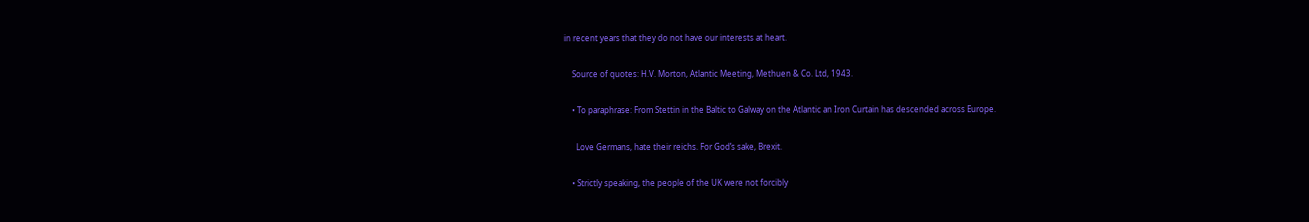in recent years that they do not have our interests at heart.

    Source of quotes: H.V. Morton, Atlantic Meeting, Methuen & Co. Ltd, 1943.

    • To paraphrase: From Stettin in the Baltic to Galway on the Atlantic an Iron Curtain has descended across Europe.

      Love Germans, hate their reichs. For God’s sake, Brexit.

    • Strictly speaking, the people of the UK were not forcibly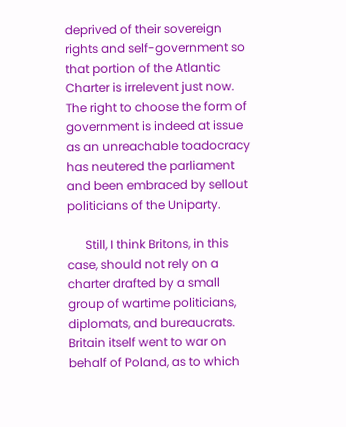deprived of their sovereign rights and self-government so that portion of the Atlantic Charter is irrelevent just now. The right to choose the form of government is indeed at issue as an unreachable toadocracy has neutered the parliament and been embraced by sellout politicians of the Uniparty.

      Still, I think Britons, in this case, should not rely on a charter drafted by a small group of wartime politicians, diplomats, and bureaucrats. Britain itself went to war on behalf of Poland, as to which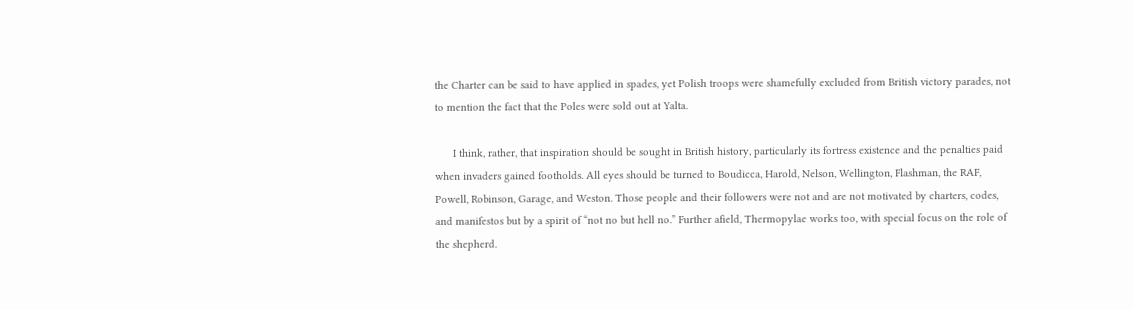the Charter can be said to have applied in spades, yet Polish troops were shamefully excluded from British victory parades, not to mention the fact that the Poles were sold out at Yalta.

      I think, rather, that inspiration should be sought in British history, particularly its fortress existence and the penalties paid when invaders gained footholds. All eyes should be turned to Boudicca, Harold, Nelson, Wellington, Flashman, the RAF, Powell, Robinson, Garage, and Weston. Those people and their followers were not and are not motivated by charters, codes, and manifestos but by a spirit of “not no but hell no.” Further afield, Thermopylae works too, with special focus on the role of the shepherd.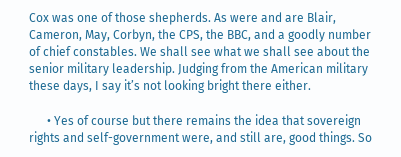Cox was one of those shepherds. As were and are Blair, Cameron, May, Corbyn, the CPS, the BBC, and a goodly number of chief constables. We shall see what we shall see about the senior military leadership. Judging from the American military these days, I say it’s not looking bright there either.

      • Yes of course but there remains the idea that sovereign rights and self-government were, and still are, good things. So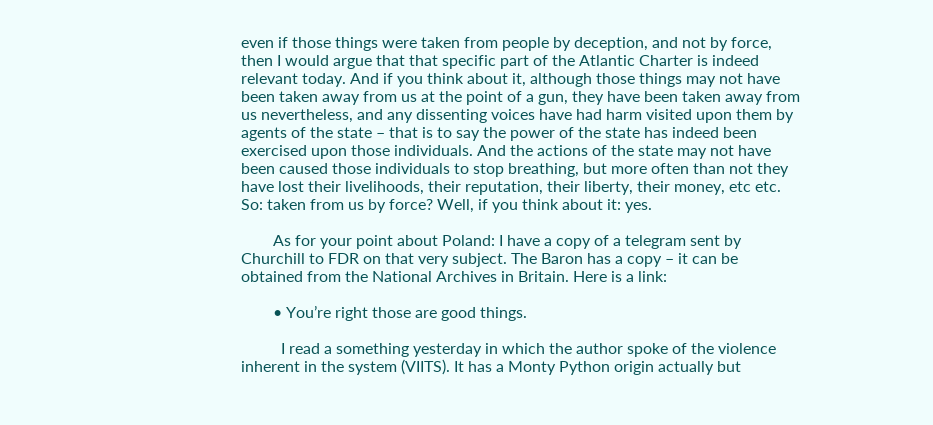even if those things were taken from people by deception, and not by force, then I would argue that that specific part of the Atlantic Charter is indeed relevant today. And if you think about it, although those things may not have been taken away from us at the point of a gun, they have been taken away from us nevertheless, and any dissenting voices have had harm visited upon them by agents of the state – that is to say the power of the state has indeed been exercised upon those individuals. And the actions of the state may not have been caused those individuals to stop breathing, but more often than not they have lost their livelihoods, their reputation, their liberty, their money, etc etc. So: taken from us by force? Well, if you think about it: yes.

        As for your point about Poland: I have a copy of a telegram sent by Churchill to FDR on that very subject. The Baron has a copy – it can be obtained from the National Archives in Britain. Here is a link:

        • You’re right those are good things.

          I read a something yesterday in which the author spoke of the violence inherent in the system (VIITS). It has a Monty Python origin actually but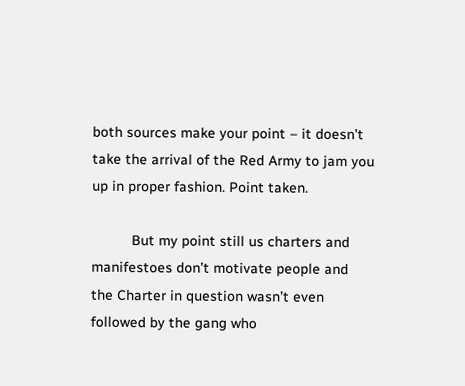both sources make your point – it doesn’t take the arrival of the Red Army to jam you up in proper fashion. Point taken.

          But my point still us charters and manifestoes don’t motivate people and the Charter in question wasn’t even followed by the gang who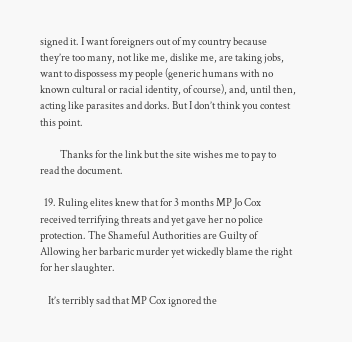signed it. I want foreigners out of my country because they’re too many, not like me, dislike me, are taking jobs, want to dispossess my people (generic humans with no known cultural or racial identity, of course), and, until then, acting like parasites and dorks. But I don’t think you contest this point.

          Thanks for the link but the site wishes me to pay to read the document.

  19. Ruling elites knew that for 3 months MP Jo Cox received terrifying threats and yet gave her no police protection. The Shameful Authorities are Guilty of Allowing her barbaric murder yet wickedly blame the right for her slaughter.

    It’s terribly sad that MP Cox ignored the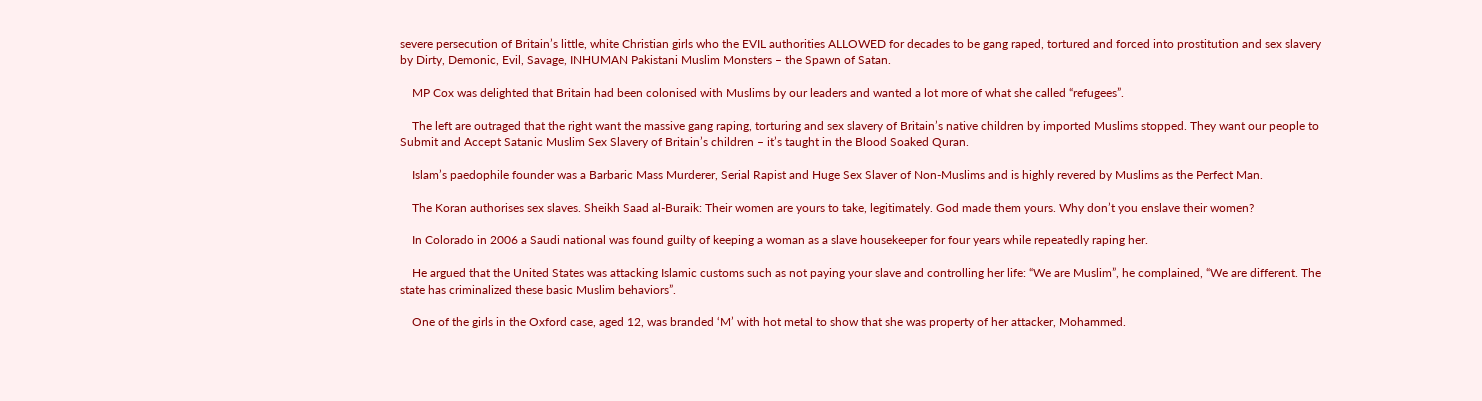severe persecution of Britain’s little, white Christian girls who the EVIL authorities ALLOWED for decades to be gang raped, tortured and forced into prostitution and sex slavery by Dirty, Demonic, Evil, Savage, INHUMAN Pakistani Muslim Monsters – the Spawn of Satan.

    MP Cox was delighted that Britain had been colonised with Muslims by our leaders and wanted a lot more of what she called “refugees”.

    The left are outraged that the right want the massive gang raping, torturing and sex slavery of Britain’s native children by imported Muslims stopped. They want our people to Submit and Accept Satanic Muslim Sex Slavery of Britain’s children – it’s taught in the Blood Soaked Quran.

    Islam’s paedophile founder was a Barbaric Mass Murderer, Serial Rapist and Huge Sex Slaver of Non-Muslims and is highly revered by Muslims as the Perfect Man.

    The Koran authorises sex slaves. Sheikh Saad al-Buraik: Their women are yours to take, legitimately. God made them yours. Why don’t you enslave their women?

    In Colorado in 2006 a Saudi national was found guilty of keeping a woman as a slave housekeeper for four years while repeatedly raping her.

    He argued that the United States was attacking Islamic customs such as not paying your slave and controlling her life: “We are Muslim”, he complained, “We are different. The state has criminalized these basic Muslim behaviors”.

    One of the girls in the Oxford case, aged 12, was branded ‘M’ with hot metal to show that she was property of her attacker, Mohammed.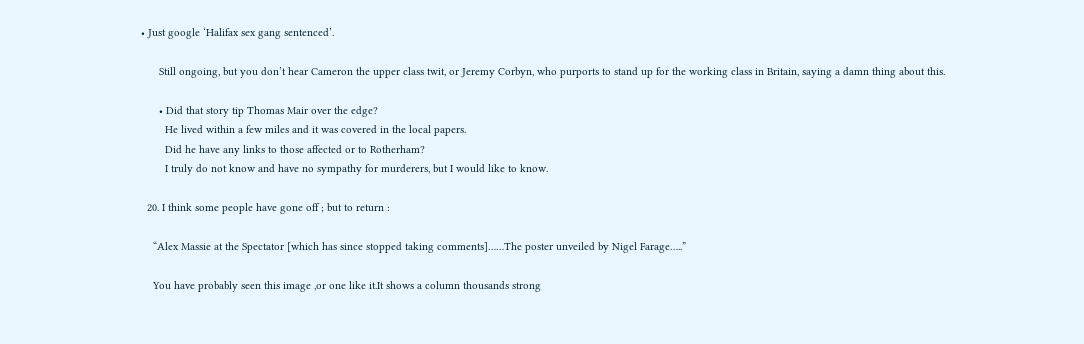• Just google ‘Halifax sex gang sentenced’.

      Still ongoing, but you don’t hear Cameron the upper class twit, or Jeremy Corbyn, who purports to stand up for the working class in Britain, saying a damn thing about this.

      • Did that story tip Thomas Mair over the edge?
        He lived within a few miles and it was covered in the local papers.
        Did he have any links to those affected or to Rotherham?
        I truly do not know and have no sympathy for murderers, but I would like to know.

  20. I think some people have gone off ; but to return :

    “Alex Massie at the Spectator [which has since stopped taking comments]……The poster unveiled by Nigel Farage…..”

    You have probably seen this image ,or one like it.It shows a column thousands strong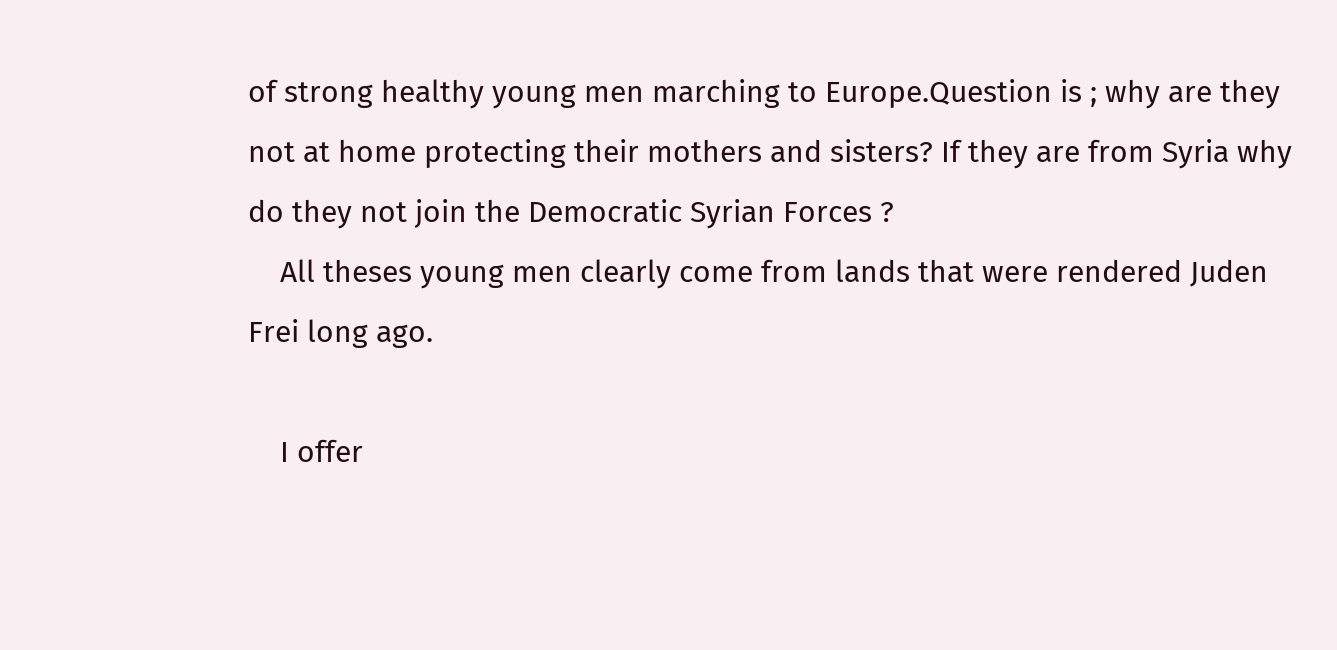of strong healthy young men marching to Europe.Question is ; why are they not at home protecting their mothers and sisters? If they are from Syria why do they not join the Democratic Syrian Forces ?
    All theses young men clearly come from lands that were rendered Juden Frei long ago.

    I offer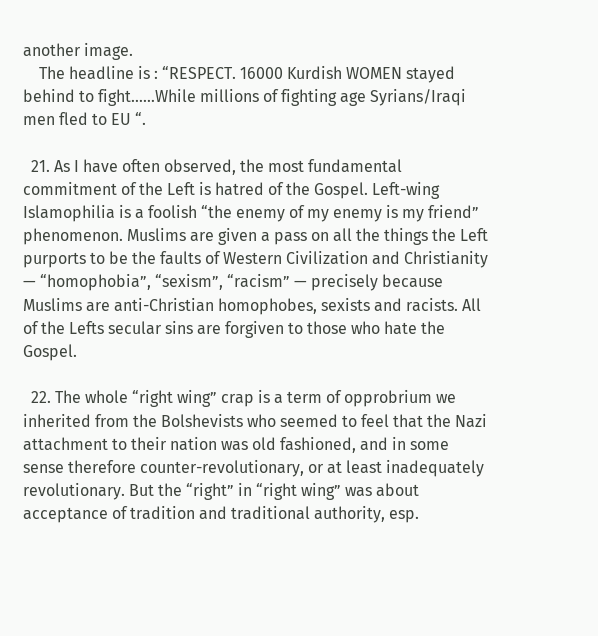another image.
    The headline is : “RESPECT. 16000 Kurdish WOMEN stayed behind to fight……While millions of fighting age Syrians/Iraqi men fled to EU “.

  21. As I have often observed, the most fundamental commitment of the Left is hatred of the Gospel. Left-wing Islamophilia is a foolish “the enemy of my enemy is my friend” phenomenon. Muslims are given a pass on all the things the Left purports to be the faults of Western Civilization and Christianity — “homophobia”, “sexism”, “racism” — precisely because Muslims are anti-Christian homophobes, sexists and racists. All of the Lefts secular sins are forgiven to those who hate the Gospel.

  22. The whole “right wing” crap is a term of opprobrium we inherited from the Bolshevists who seemed to feel that the Nazi attachment to their nation was old fashioned, and in some sense therefore counter-revolutionary, or at least inadequately revolutionary. But the “right” in “right wing” was about acceptance of tradition and traditional authority, esp.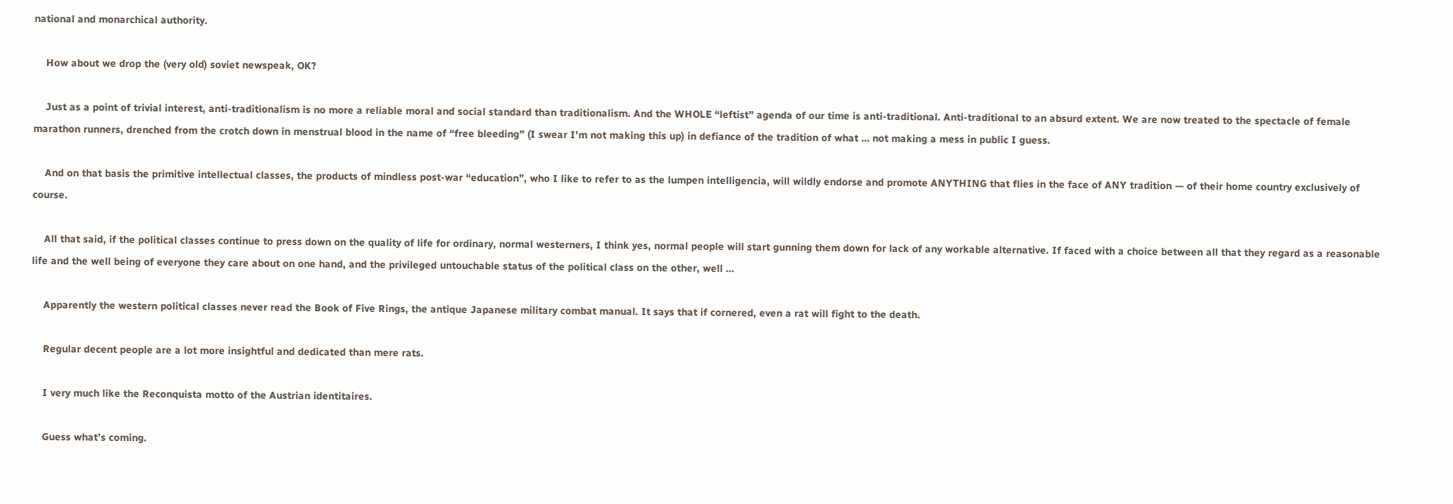national and monarchical authority.

    How about we drop the (very old) soviet newspeak, OK?

    Just as a point of trivial interest, anti-traditionalism is no more a reliable moral and social standard than traditionalism. And the WHOLE “leftist” agenda of our time is anti-traditional. Anti-traditional to an absurd extent. We are now treated to the spectacle of female marathon runners, drenched from the crotch down in menstrual blood in the name of “free bleeding” (I swear I’m not making this up) in defiance of the tradition of what … not making a mess in public I guess.

    And on that basis the primitive intellectual classes, the products of mindless post-war “education”, who I like to refer to as the lumpen intelligencia, will wildly endorse and promote ANYTHING that flies in the face of ANY tradition — of their home country exclusively of course.

    All that said, if the political classes continue to press down on the quality of life for ordinary, normal westerners, I think yes, normal people will start gunning them down for lack of any workable alternative. If faced with a choice between all that they regard as a reasonable life and the well being of everyone they care about on one hand, and the privileged untouchable status of the political class on the other, well …

    Apparently the western political classes never read the Book of Five Rings, the antique Japanese military combat manual. It says that if cornered, even a rat will fight to the death.

    Regular decent people are a lot more insightful and dedicated than mere rats.

    I very much like the Reconquista motto of the Austrian identitaires.

    Guess what’s coming.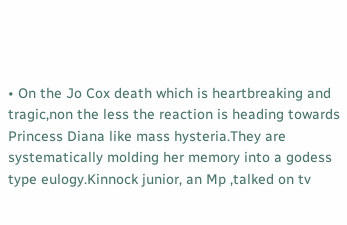• On the Jo Cox death which is heartbreaking and tragic,non the less the reaction is heading towards Princess Diana like mass hysteria.They are systematically molding her memory into a godess type eulogy.Kinnock junior, an Mp ,talked on tv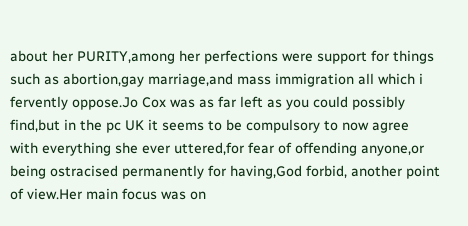about her PURITY,among her perfections were support for things such as abortion,gay marriage,and mass immigration all which i fervently oppose.Jo Cox was as far left as you could possibly find,but in the pc UK it seems to be compulsory to now agree with everything she ever uttered,for fear of offending anyone,or being ostracised permanently for having,God forbid, another point of view.Her main focus was on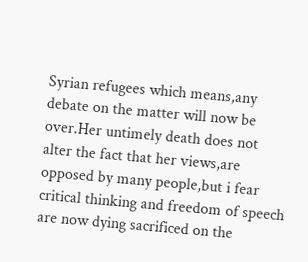Syrian refugees which means,any debate on the matter will now be over.Her untimely death does not alter the fact that her views,are opposed by many people,but i fear critical thinking and freedom of speech are now dying sacrificed on the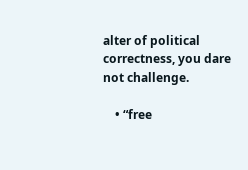alter of political correctness, you dare not challenge.

    • “free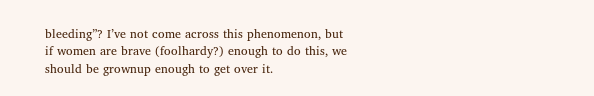bleeding”? I’ve not come across this phenomenon, but if women are brave (foolhardy?) enough to do this, we should be grownup enough to get over it.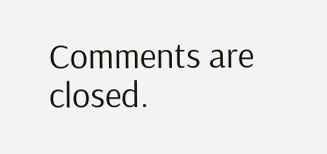Comments are closed.